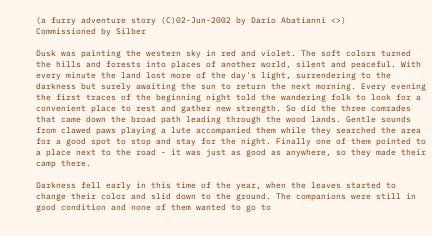(a furry adventure story (C)02-Jun-2002 by Dario Abatianni <>)
Commissioned by Silber

Dusk was painting the western sky in red and violet. The soft colors turned the hills and forests into places of another world, silent and peaceful. With every minute the land lost more of the day's light, surrendering to the darkness but surely awaiting the sun to return the next morning. Every evening the first traces of the beginning night told the wandering folk to look for a convenient place to rest and gather new strength. So did the three comrades that came down the broad path leading through the wood lands. Gentle sounds from clawed paws playing a lute accompanied them while they searched the area for a good spot to stop and stay for the night. Finally one of them pointed to a place next to the road - it was just as good as anywhere, so they made their camp there.

Darkness fell early in this time of the year, when the leaves started to change their color and slid down to the ground. The companions were still in good condition and none of them wanted to go to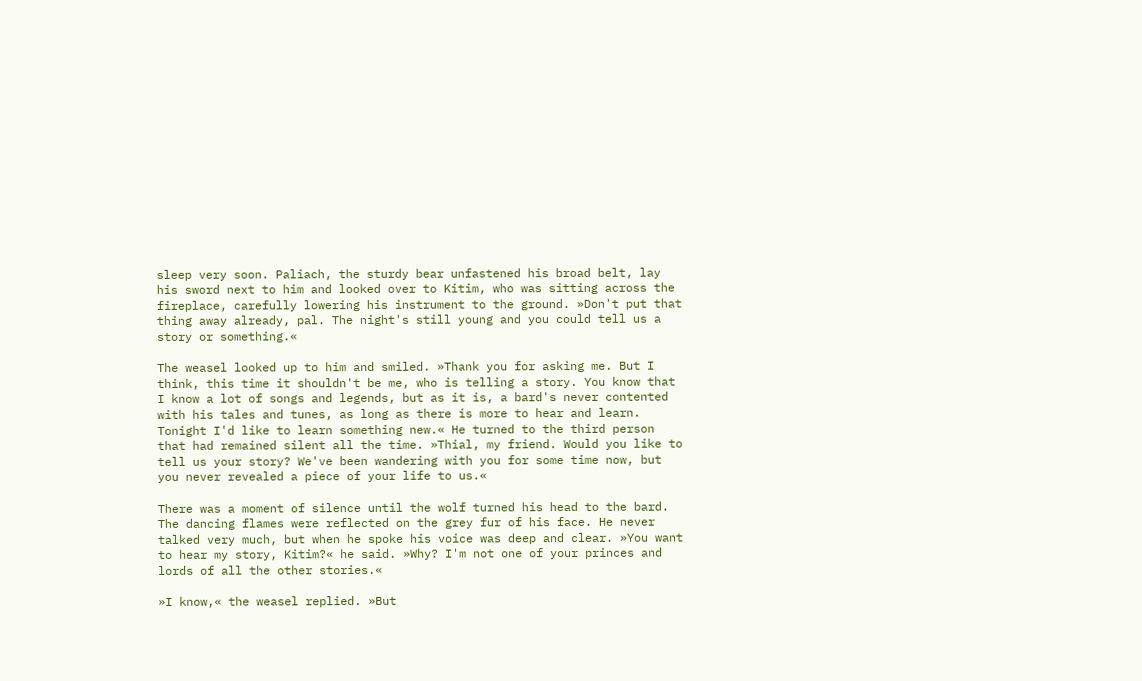sleep very soon. Paliach, the sturdy bear unfastened his broad belt, lay his sword next to him and looked over to Kitim, who was sitting across the fireplace, carefully lowering his instrument to the ground. »Don't put that thing away already, pal. The night's still young and you could tell us a story or something.«

The weasel looked up to him and smiled. »Thank you for asking me. But I think, this time it shouldn't be me, who is telling a story. You know that I know a lot of songs and legends, but as it is, a bard's never contented with his tales and tunes, as long as there is more to hear and learn. Tonight I'd like to learn something new.« He turned to the third person that had remained silent all the time. »Thial, my friend. Would you like to tell us your story? We've been wandering with you for some time now, but you never revealed a piece of your life to us.«

There was a moment of silence until the wolf turned his head to the bard. The dancing flames were reflected on the grey fur of his face. He never talked very much, but when he spoke his voice was deep and clear. »You want to hear my story, Kitim?« he said. »Why? I'm not one of your princes and lords of all the other stories.«

»I know,« the weasel replied. »But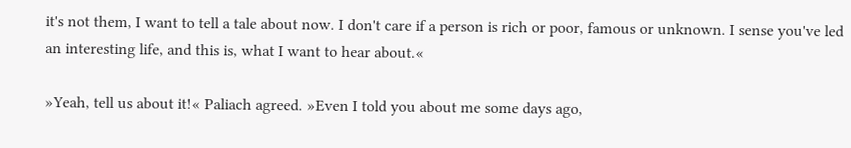it's not them, I want to tell a tale about now. I don't care if a person is rich or poor, famous or unknown. I sense you've led an interesting life, and this is, what I want to hear about.«

»Yeah, tell us about it!« Paliach agreed. »Even I told you about me some days ago,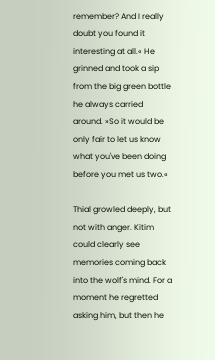remember? And I really doubt you found it interesting at all.« He grinned and took a sip from the big green bottle he always carried around. »So it would be only fair to let us know what you've been doing before you met us two.«

Thial growled deeply, but not with anger. Kitim could clearly see memories coming back into the wolf's mind. For a moment he regretted asking him, but then he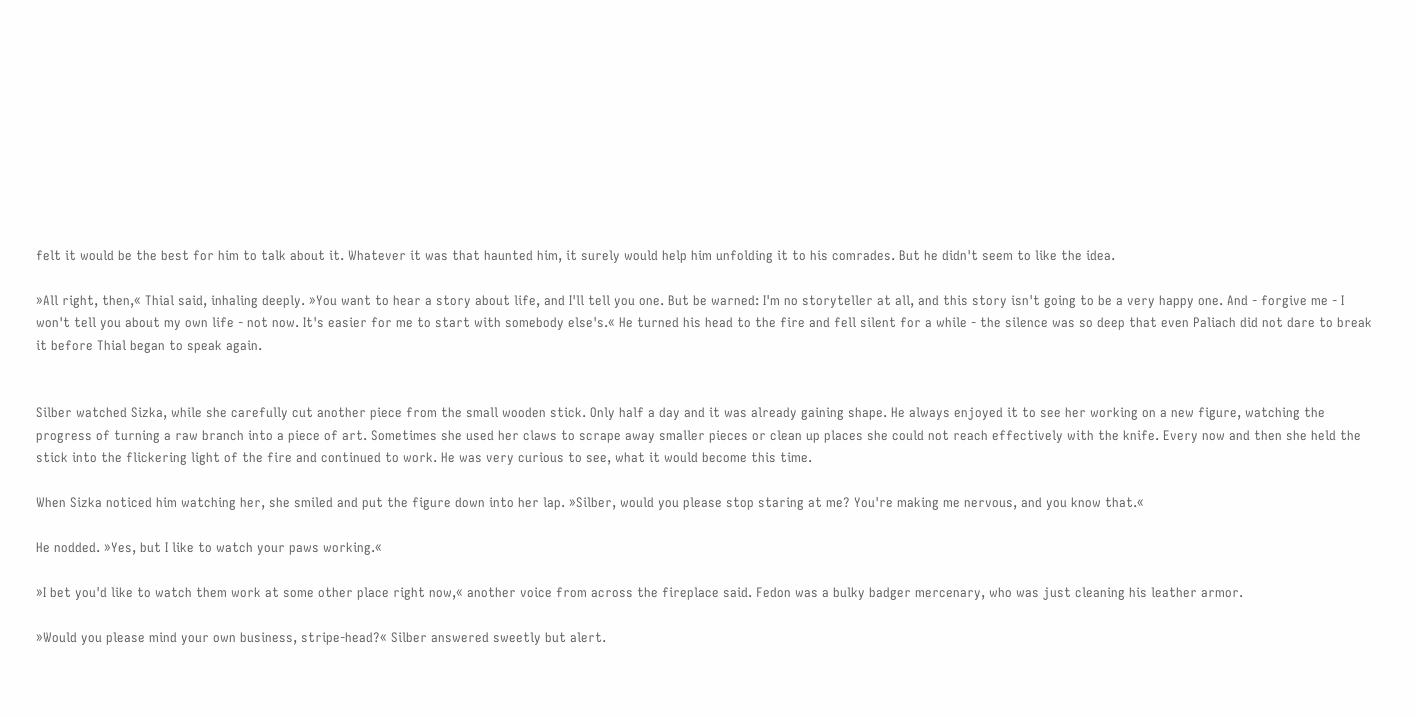felt it would be the best for him to talk about it. Whatever it was that haunted him, it surely would help him unfolding it to his comrades. But he didn't seem to like the idea.

»All right, then,« Thial said, inhaling deeply. »You want to hear a story about life, and I'll tell you one. But be warned: I'm no storyteller at all, and this story isn't going to be a very happy one. And - forgive me - I won't tell you about my own life - not now. It's easier for me to start with somebody else's.« He turned his head to the fire and fell silent for a while - the silence was so deep that even Paliach did not dare to break it before Thial began to speak again.


Silber watched Sizka, while she carefully cut another piece from the small wooden stick. Only half a day and it was already gaining shape. He always enjoyed it to see her working on a new figure, watching the progress of turning a raw branch into a piece of art. Sometimes she used her claws to scrape away smaller pieces or clean up places she could not reach effectively with the knife. Every now and then she held the stick into the flickering light of the fire and continued to work. He was very curious to see, what it would become this time.

When Sizka noticed him watching her, she smiled and put the figure down into her lap. »Silber, would you please stop staring at me? You're making me nervous, and you know that.«

He nodded. »Yes, but I like to watch your paws working.«

»I bet you'd like to watch them work at some other place right now,« another voice from across the fireplace said. Fedon was a bulky badger mercenary, who was just cleaning his leather armor.

»Would you please mind your own business, stripe-head?« Silber answered sweetly but alert.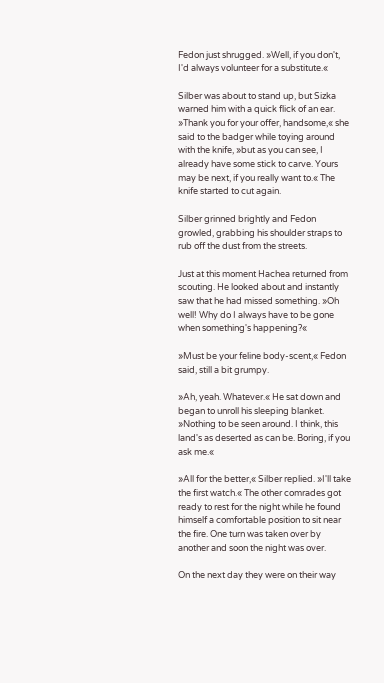Fedon just shrugged. »Well, if you don't, I'd always volunteer for a substitute.«

Silber was about to stand up, but Sizka warned him with a quick flick of an ear. »Thank you for your offer, handsome,« she said to the badger while toying around with the knife, »but as you can see, I already have some stick to carve. Yours may be next, if you really want to.« The knife started to cut again.

Silber grinned brightly and Fedon growled, grabbing his shoulder straps to rub off the dust from the streets.

Just at this moment Hachea returned from scouting. He looked about and instantly saw that he had missed something. »Oh well! Why do I always have to be gone when something's happening?«

»Must be your feline body-scent,« Fedon said, still a bit grumpy.

»Ah, yeah. Whatever.« He sat down and began to unroll his sleeping blanket. »Nothing to be seen around. I think, this land's as deserted as can be. Boring, if you ask me.«

»All for the better,« Silber replied. »I'll take the first watch.« The other comrades got ready to rest for the night while he found himself a comfortable position to sit near the fire. One turn was taken over by another and soon the night was over.

On the next day they were on their way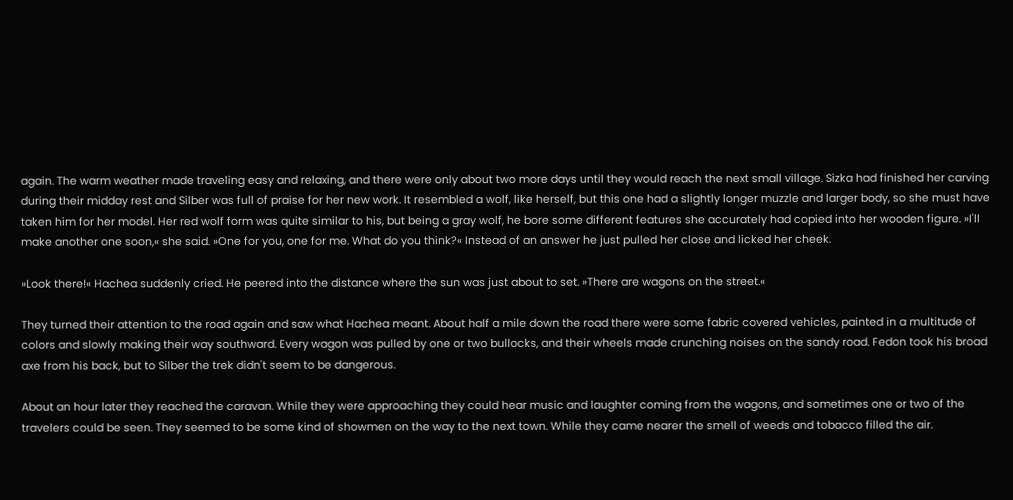again. The warm weather made traveling easy and relaxing, and there were only about two more days until they would reach the next small village. Sizka had finished her carving during their midday rest and Silber was full of praise for her new work. It resembled a wolf, like herself, but this one had a slightly longer muzzle and larger body, so she must have taken him for her model. Her red wolf form was quite similar to his, but being a gray wolf, he bore some different features she accurately had copied into her wooden figure. »I'll make another one soon,« she said. »One for you, one for me. What do you think?« Instead of an answer he just pulled her close and licked her cheek.

»Look there!« Hachea suddenly cried. He peered into the distance where the sun was just about to set. »There are wagons on the street.«

They turned their attention to the road again and saw what Hachea meant. About half a mile down the road there were some fabric covered vehicles, painted in a multitude of colors and slowly making their way southward. Every wagon was pulled by one or two bullocks, and their wheels made crunching noises on the sandy road. Fedon took his broad axe from his back, but to Silber the trek didn't seem to be dangerous.

About an hour later they reached the caravan. While they were approaching they could hear music and laughter coming from the wagons, and sometimes one or two of the travelers could be seen. They seemed to be some kind of showmen on the way to the next town. While they came nearer the smell of weeds and tobacco filled the air.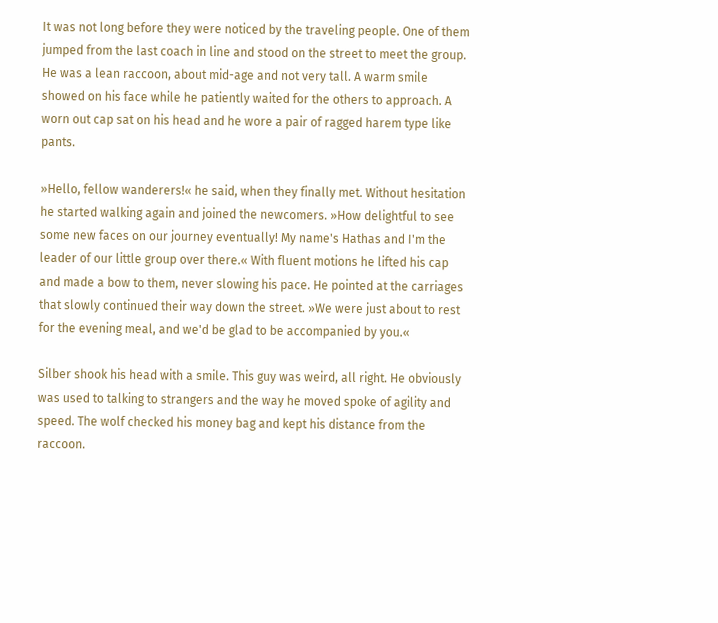It was not long before they were noticed by the traveling people. One of them jumped from the last coach in line and stood on the street to meet the group. He was a lean raccoon, about mid-age and not very tall. A warm smile showed on his face while he patiently waited for the others to approach. A worn out cap sat on his head and he wore a pair of ragged harem type like pants.

»Hello, fellow wanderers!« he said, when they finally met. Without hesitation he started walking again and joined the newcomers. »How delightful to see some new faces on our journey eventually! My name's Hathas and I'm the leader of our little group over there.« With fluent motions he lifted his cap and made a bow to them, never slowing his pace. He pointed at the carriages that slowly continued their way down the street. »We were just about to rest for the evening meal, and we'd be glad to be accompanied by you.«

Silber shook his head with a smile. This guy was weird, all right. He obviously was used to talking to strangers and the way he moved spoke of agility and speed. The wolf checked his money bag and kept his distance from the raccoon.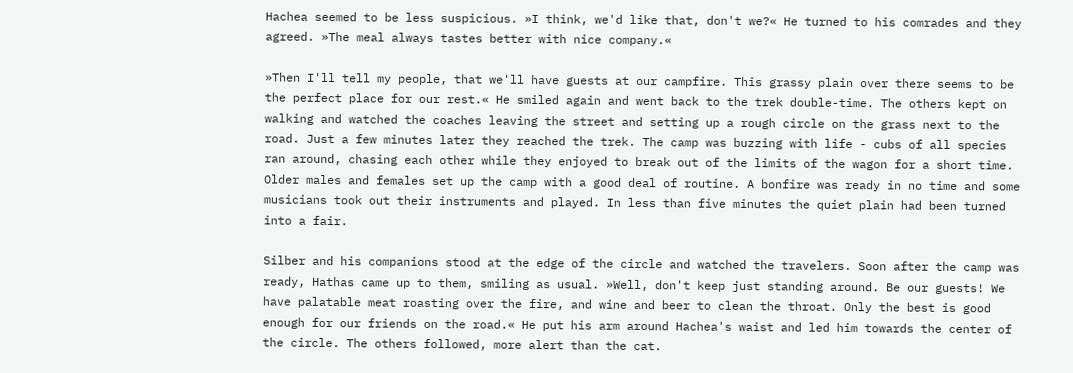Hachea seemed to be less suspicious. »I think, we'd like that, don't we?« He turned to his comrades and they agreed. »The meal always tastes better with nice company.«

»Then I'll tell my people, that we'll have guests at our campfire. This grassy plain over there seems to be the perfect place for our rest.« He smiled again and went back to the trek double-time. The others kept on walking and watched the coaches leaving the street and setting up a rough circle on the grass next to the road. Just a few minutes later they reached the trek. The camp was buzzing with life - cubs of all species ran around, chasing each other while they enjoyed to break out of the limits of the wagon for a short time. Older males and females set up the camp with a good deal of routine. A bonfire was ready in no time and some musicians took out their instruments and played. In less than five minutes the quiet plain had been turned into a fair.

Silber and his companions stood at the edge of the circle and watched the travelers. Soon after the camp was ready, Hathas came up to them, smiling as usual. »Well, don't keep just standing around. Be our guests! We have palatable meat roasting over the fire, and wine and beer to clean the throat. Only the best is good enough for our friends on the road.« He put his arm around Hachea's waist and led him towards the center of the circle. The others followed, more alert than the cat.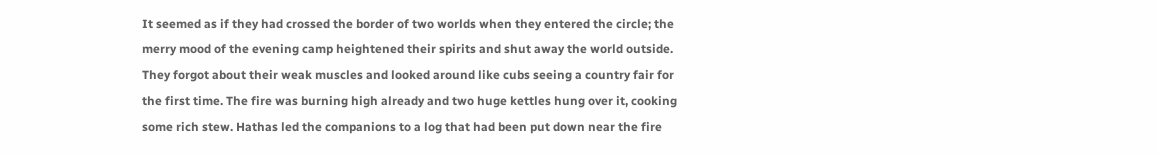It seemed as if they had crossed the border of two worlds when they entered the circle; the merry mood of the evening camp heightened their spirits and shut away the world outside. They forgot about their weak muscles and looked around like cubs seeing a country fair for the first time. The fire was burning high already and two huge kettles hung over it, cooking some rich stew. Hathas led the companions to a log that had been put down near the fire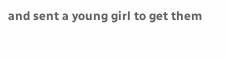and sent a young girl to get them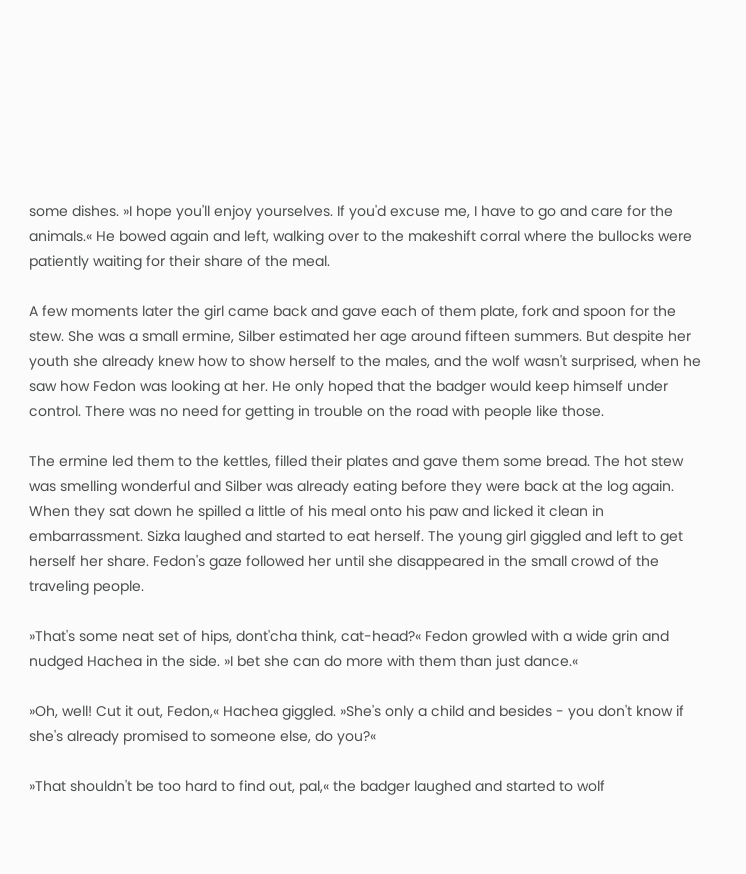some dishes. »I hope you'll enjoy yourselves. If you'd excuse me, I have to go and care for the animals.« He bowed again and left, walking over to the makeshift corral where the bullocks were patiently waiting for their share of the meal.

A few moments later the girl came back and gave each of them plate, fork and spoon for the stew. She was a small ermine, Silber estimated her age around fifteen summers. But despite her youth she already knew how to show herself to the males, and the wolf wasn't surprised, when he saw how Fedon was looking at her. He only hoped that the badger would keep himself under control. There was no need for getting in trouble on the road with people like those.

The ermine led them to the kettles, filled their plates and gave them some bread. The hot stew was smelling wonderful and Silber was already eating before they were back at the log again. When they sat down he spilled a little of his meal onto his paw and licked it clean in embarrassment. Sizka laughed and started to eat herself. The young girl giggled and left to get herself her share. Fedon's gaze followed her until she disappeared in the small crowd of the traveling people.

»That's some neat set of hips, dont'cha think, cat-head?« Fedon growled with a wide grin and nudged Hachea in the side. »I bet she can do more with them than just dance.«

»Oh, well! Cut it out, Fedon,« Hachea giggled. »She's only a child and besides - you don't know if she's already promised to someone else, do you?«

»That shouldn't be too hard to find out, pal,« the badger laughed and started to wolf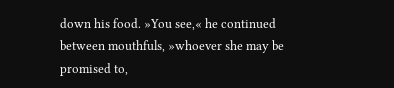down his food. »You see,« he continued between mouthfuls, »whoever she may be promised to,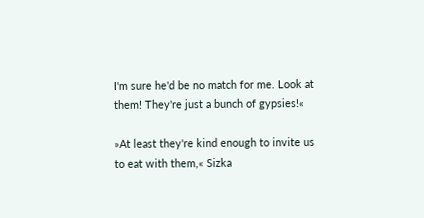I'm sure he'd be no match for me. Look at them! They're just a bunch of gypsies!«

»At least they're kind enough to invite us to eat with them,« Sizka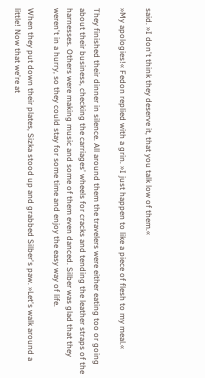said. »I don't think they deserve it, that you talk low of them.«

»My apologies!« Fedon replied with a grin. »I just happen to like a piece of flesh to my meal.«

They finished their dinner in silence. All around them the travelers were either eating too or going about their business, checking the carriages' wheels for cracks and tending the leather straps of the harnesses. Others were making music and some of them even danced. Silber was glad that they weren't in a hurry, so they could stay for some time and enjoy the easy way of life.

When they put down their plates, Sizka stood up and grabbed Silber's paw. »Let's walk around a little! Now that we're at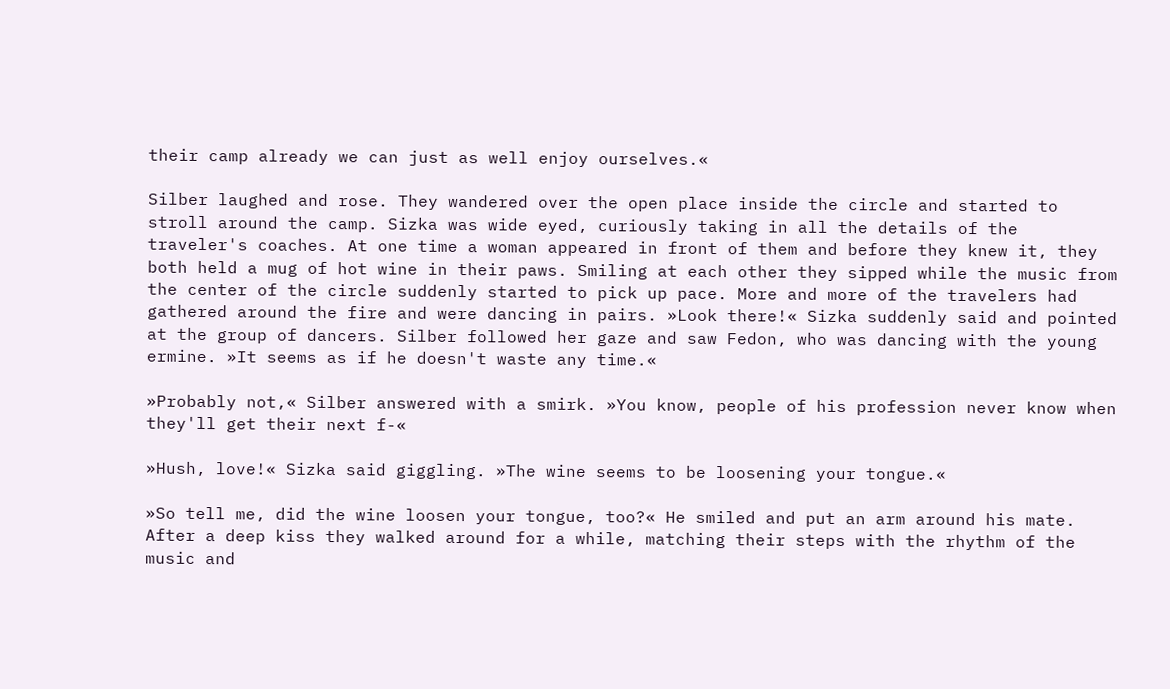their camp already we can just as well enjoy ourselves.«

Silber laughed and rose. They wandered over the open place inside the circle and started to stroll around the camp. Sizka was wide eyed, curiously taking in all the details of the traveler's coaches. At one time a woman appeared in front of them and before they knew it, they both held a mug of hot wine in their paws. Smiling at each other they sipped while the music from the center of the circle suddenly started to pick up pace. More and more of the travelers had gathered around the fire and were dancing in pairs. »Look there!« Sizka suddenly said and pointed at the group of dancers. Silber followed her gaze and saw Fedon, who was dancing with the young ermine. »It seems as if he doesn't waste any time.«

»Probably not,« Silber answered with a smirk. »You know, people of his profession never know when they'll get their next f-«

»Hush, love!« Sizka said giggling. »The wine seems to be loosening your tongue.«

»So tell me, did the wine loosen your tongue, too?« He smiled and put an arm around his mate. After a deep kiss they walked around for a while, matching their steps with the rhythm of the music and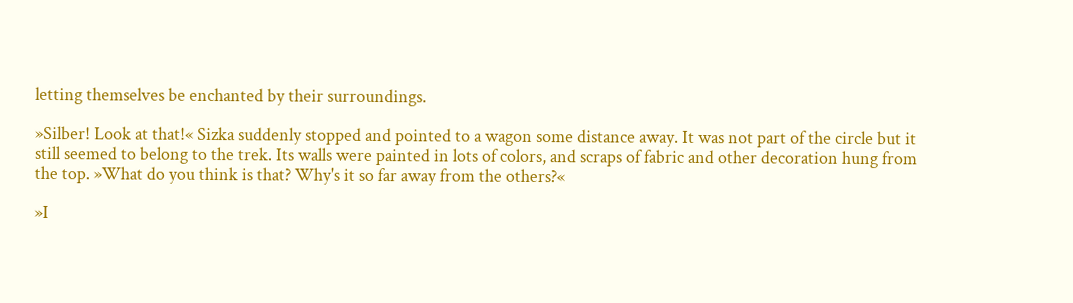letting themselves be enchanted by their surroundings.

»Silber! Look at that!« Sizka suddenly stopped and pointed to a wagon some distance away. It was not part of the circle but it still seemed to belong to the trek. Its walls were painted in lots of colors, and scraps of fabric and other decoration hung from the top. »What do you think is that? Why's it so far away from the others?«

»I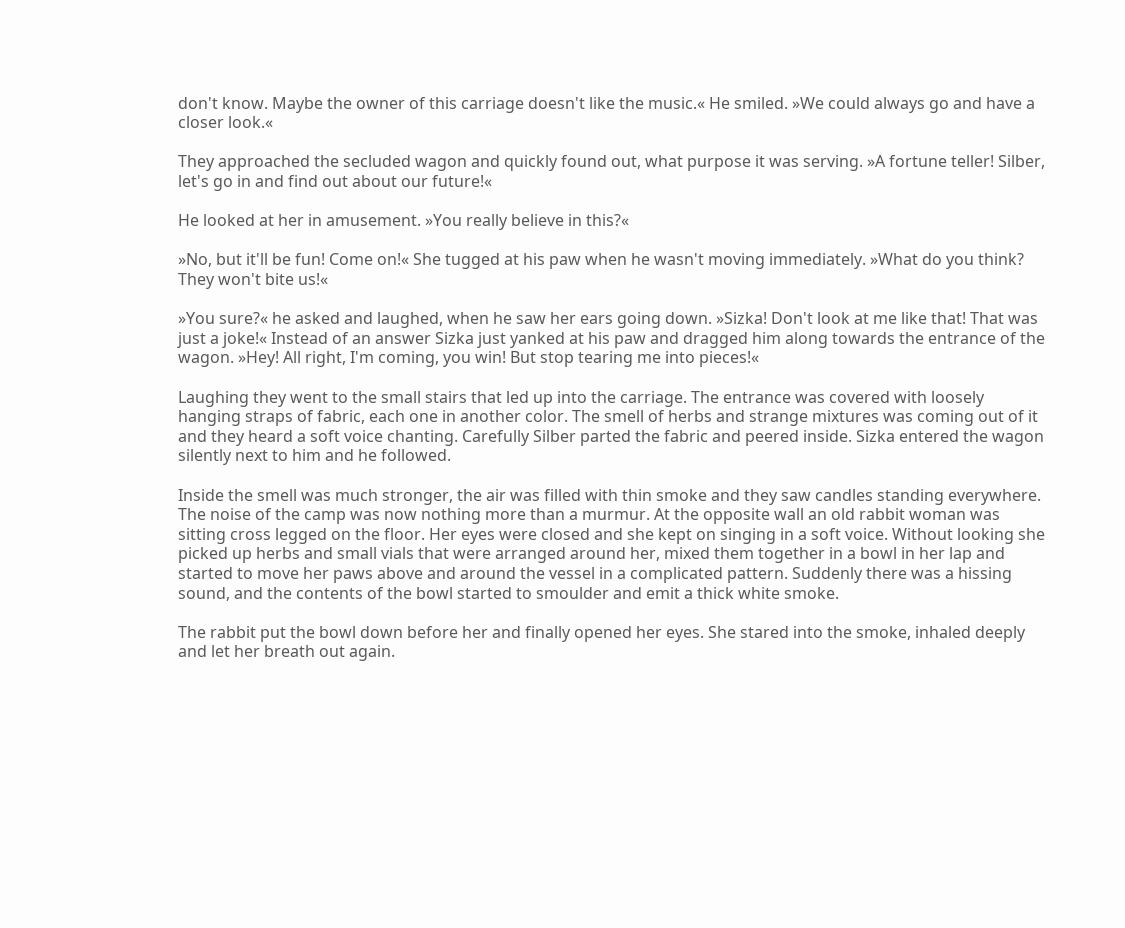don't know. Maybe the owner of this carriage doesn't like the music.« He smiled. »We could always go and have a closer look.«

They approached the secluded wagon and quickly found out, what purpose it was serving. »A fortune teller! Silber, let's go in and find out about our future!«

He looked at her in amusement. »You really believe in this?«

»No, but it'll be fun! Come on!« She tugged at his paw when he wasn't moving immediately. »What do you think? They won't bite us!«

»You sure?« he asked and laughed, when he saw her ears going down. »Sizka! Don't look at me like that! That was just a joke!« Instead of an answer Sizka just yanked at his paw and dragged him along towards the entrance of the wagon. »Hey! All right, I'm coming, you win! But stop tearing me into pieces!«

Laughing they went to the small stairs that led up into the carriage. The entrance was covered with loosely hanging straps of fabric, each one in another color. The smell of herbs and strange mixtures was coming out of it and they heard a soft voice chanting. Carefully Silber parted the fabric and peered inside. Sizka entered the wagon silently next to him and he followed.

Inside the smell was much stronger, the air was filled with thin smoke and they saw candles standing everywhere. The noise of the camp was now nothing more than a murmur. At the opposite wall an old rabbit woman was sitting cross legged on the floor. Her eyes were closed and she kept on singing in a soft voice. Without looking she picked up herbs and small vials that were arranged around her, mixed them together in a bowl in her lap and started to move her paws above and around the vessel in a complicated pattern. Suddenly there was a hissing sound, and the contents of the bowl started to smoulder and emit a thick white smoke.

The rabbit put the bowl down before her and finally opened her eyes. She stared into the smoke, inhaled deeply and let her breath out again.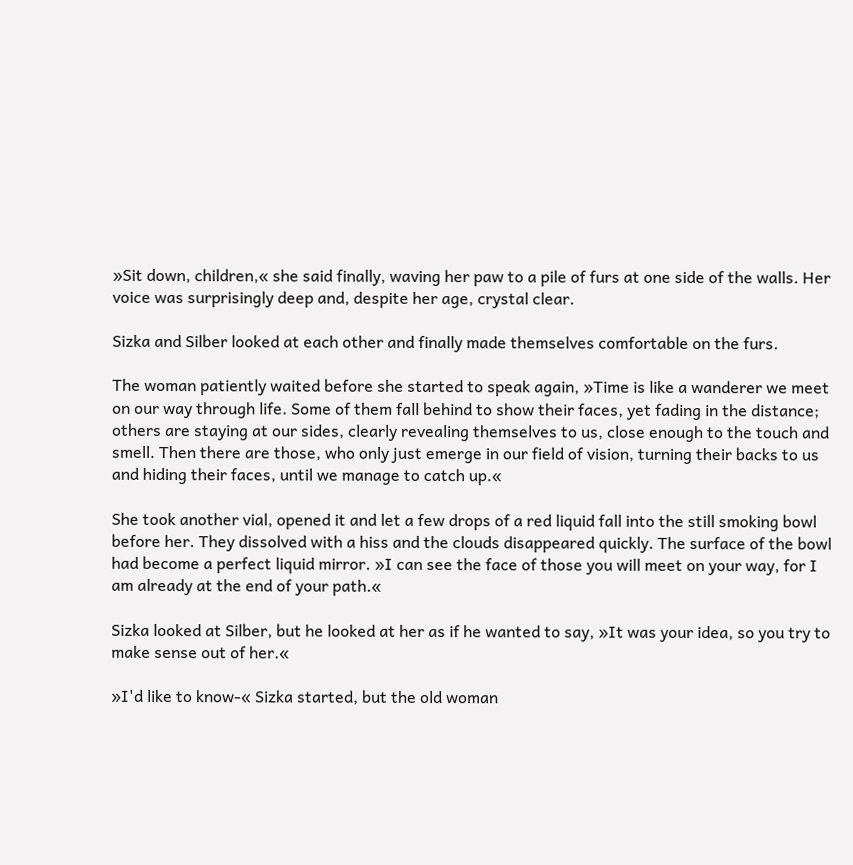»Sit down, children,« she said finally, waving her paw to a pile of furs at one side of the walls. Her voice was surprisingly deep and, despite her age, crystal clear.

Sizka and Silber looked at each other and finally made themselves comfortable on the furs.

The woman patiently waited before she started to speak again, »Time is like a wanderer we meet on our way through life. Some of them fall behind to show their faces, yet fading in the distance; others are staying at our sides, clearly revealing themselves to us, close enough to the touch and smell. Then there are those, who only just emerge in our field of vision, turning their backs to us and hiding their faces, until we manage to catch up.«

She took another vial, opened it and let a few drops of a red liquid fall into the still smoking bowl before her. They dissolved with a hiss and the clouds disappeared quickly. The surface of the bowl had become a perfect liquid mirror. »I can see the face of those you will meet on your way, for I am already at the end of your path.«

Sizka looked at Silber, but he looked at her as if he wanted to say, »It was your idea, so you try to make sense out of her.«

»I'd like to know-« Sizka started, but the old woman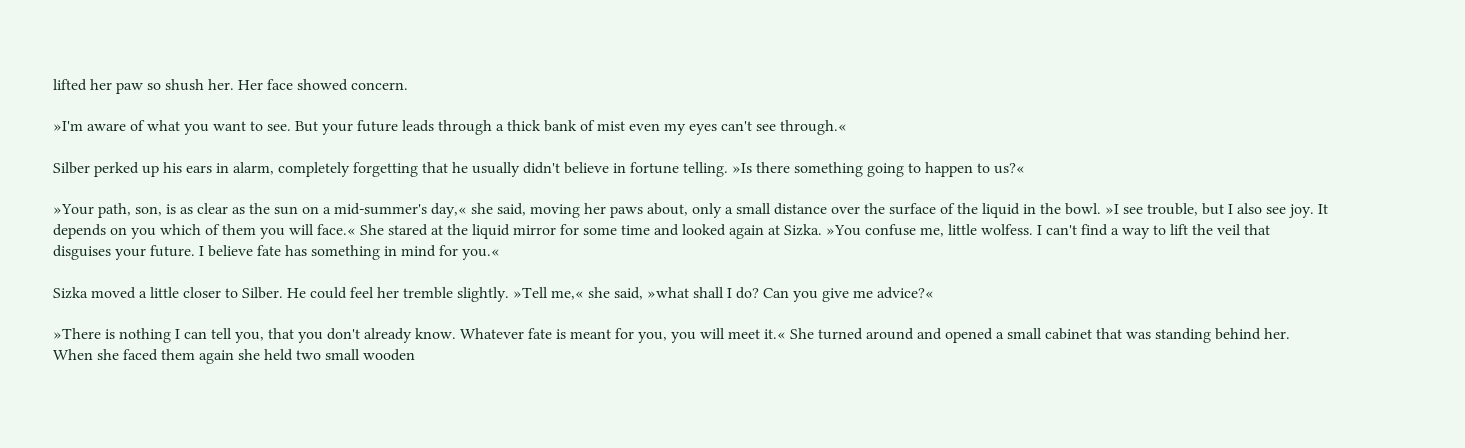lifted her paw so shush her. Her face showed concern.

»I'm aware of what you want to see. But your future leads through a thick bank of mist even my eyes can't see through.«

Silber perked up his ears in alarm, completely forgetting that he usually didn't believe in fortune telling. »Is there something going to happen to us?«

»Your path, son, is as clear as the sun on a mid-summer's day,« she said, moving her paws about, only a small distance over the surface of the liquid in the bowl. »I see trouble, but I also see joy. It depends on you which of them you will face.« She stared at the liquid mirror for some time and looked again at Sizka. »You confuse me, little wolfess. I can't find a way to lift the veil that disguises your future. I believe fate has something in mind for you.«

Sizka moved a little closer to Silber. He could feel her tremble slightly. »Tell me,« she said, »what shall I do? Can you give me advice?«

»There is nothing I can tell you, that you don't already know. Whatever fate is meant for you, you will meet it.« She turned around and opened a small cabinet that was standing behind her. When she faced them again she held two small wooden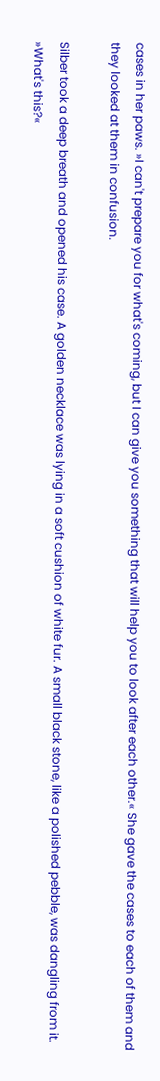cases in her paws. »I can't prepare you for what's coming, but I can give you something that will help you to look after each other.« She gave the cases to each of them and they looked at them in confusion.

Silber took a deep breath and opened his case. A golden necklace was lying in a soft cushion of white fur. A small black stone, like a polished pebble, was dangling from it. »What's this?«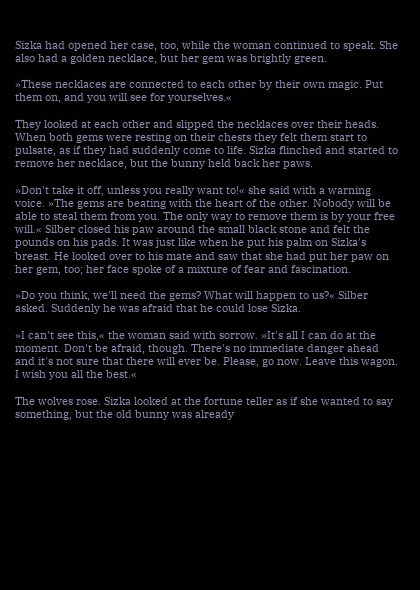Sizka had opened her case, too, while the woman continued to speak. She also had a golden necklace, but her gem was brightly green.

»These necklaces are connected to each other by their own magic. Put them on, and you will see for yourselves.«

They looked at each other and slipped the necklaces over their heads. When both gems were resting on their chests they felt them start to pulsate, as if they had suddenly come to life. Sizka flinched and started to remove her necklace, but the bunny held back her paws.

»Don't take it off, unless you really want to!« she said with a warning voice. »The gems are beating with the heart of the other. Nobody will be able to steal them from you. The only way to remove them is by your free will.« Silber closed his paw around the small black stone and felt the pounds on his pads. It was just like when he put his palm on Sizka's breast. He looked over to his mate and saw that she had put her paw on her gem, too; her face spoke of a mixture of fear and fascination.

»Do you think, we'll need the gems? What will happen to us?« Silber asked. Suddenly he was afraid that he could lose Sizka.

»I can't see this,« the woman said with sorrow. »It's all I can do at the moment. Don't be afraid, though. There's no immediate danger ahead and it's not sure that there will ever be. Please, go now. Leave this wagon. I wish you all the best.«

The wolves rose. Sizka looked at the fortune teller as if she wanted to say something, but the old bunny was already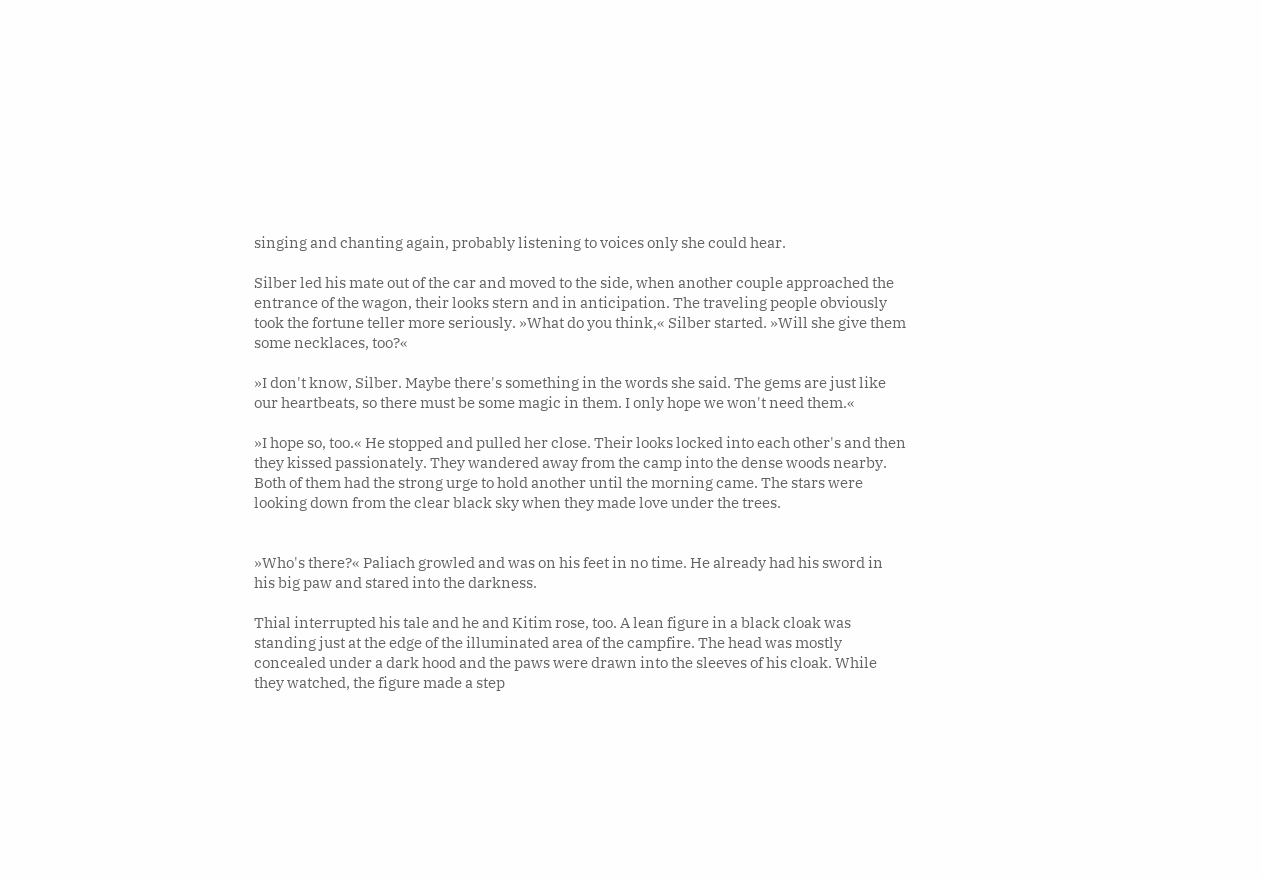singing and chanting again, probably listening to voices only she could hear.

Silber led his mate out of the car and moved to the side, when another couple approached the entrance of the wagon, their looks stern and in anticipation. The traveling people obviously took the fortune teller more seriously. »What do you think,« Silber started. »Will she give them some necklaces, too?«

»I don't know, Silber. Maybe there's something in the words she said. The gems are just like our heartbeats, so there must be some magic in them. I only hope we won't need them.«

»I hope so, too.« He stopped and pulled her close. Their looks locked into each other's and then they kissed passionately. They wandered away from the camp into the dense woods nearby. Both of them had the strong urge to hold another until the morning came. The stars were looking down from the clear black sky when they made love under the trees.


»Who's there?« Paliach growled and was on his feet in no time. He already had his sword in his big paw and stared into the darkness.

Thial interrupted his tale and he and Kitim rose, too. A lean figure in a black cloak was standing just at the edge of the illuminated area of the campfire. The head was mostly concealed under a dark hood and the paws were drawn into the sleeves of his cloak. While they watched, the figure made a step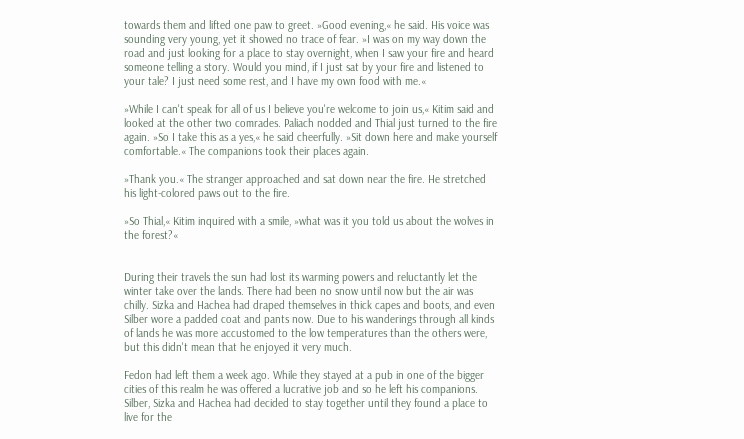towards them and lifted one paw to greet. »Good evening,« he said. His voice was sounding very young, yet it showed no trace of fear. »I was on my way down the road and just looking for a place to stay overnight, when I saw your fire and heard someone telling a story. Would you mind, if I just sat by your fire and listened to your tale? I just need some rest, and I have my own food with me.«

»While I can't speak for all of us I believe you're welcome to join us,« Kitim said and looked at the other two comrades. Paliach nodded and Thial just turned to the fire again. »So I take this as a yes,« he said cheerfully. »Sit down here and make yourself comfortable.« The companions took their places again.

»Thank you.« The stranger approached and sat down near the fire. He stretched his light-colored paws out to the fire.

»So Thial,« Kitim inquired with a smile, »what was it you told us about the wolves in the forest?«


During their travels the sun had lost its warming powers and reluctantly let the winter take over the lands. There had been no snow until now but the air was chilly. Sizka and Hachea had draped themselves in thick capes and boots, and even Silber wore a padded coat and pants now. Due to his wanderings through all kinds of lands he was more accustomed to the low temperatures than the others were, but this didn't mean that he enjoyed it very much.

Fedon had left them a week ago. While they stayed at a pub in one of the bigger cities of this realm he was offered a lucrative job and so he left his companions. Silber, Sizka and Hachea had decided to stay together until they found a place to live for the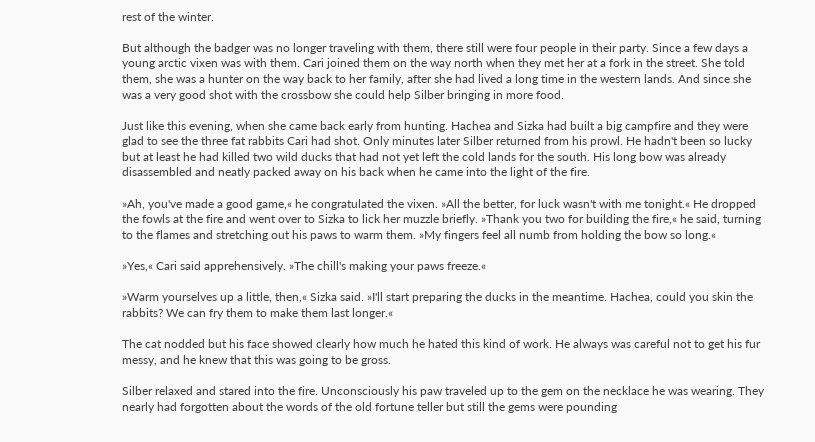rest of the winter.

But although the badger was no longer traveling with them, there still were four people in their party. Since a few days a young arctic vixen was with them. Cari joined them on the way north when they met her at a fork in the street. She told them, she was a hunter on the way back to her family, after she had lived a long time in the western lands. And since she was a very good shot with the crossbow she could help Silber bringing in more food.

Just like this evening, when she came back early from hunting. Hachea and Sizka had built a big campfire and they were glad to see the three fat rabbits Cari had shot. Only minutes later Silber returned from his prowl. He hadn't been so lucky but at least he had killed two wild ducks that had not yet left the cold lands for the south. His long bow was already disassembled and neatly packed away on his back when he came into the light of the fire.

»Ah, you've made a good game,« he congratulated the vixen. »All the better, for luck wasn't with me tonight.« He dropped the fowls at the fire and went over to Sizka to lick her muzzle briefly. »Thank you two for building the fire,« he said, turning to the flames and stretching out his paws to warm them. »My fingers feel all numb from holding the bow so long.«

»Yes,« Cari said apprehensively. »The chill's making your paws freeze.«

»Warm yourselves up a little, then,« Sizka said. »I'll start preparing the ducks in the meantime. Hachea, could you skin the rabbits? We can fry them to make them last longer.«

The cat nodded but his face showed clearly how much he hated this kind of work. He always was careful not to get his fur messy, and he knew that this was going to be gross.

Silber relaxed and stared into the fire. Unconsciously his paw traveled up to the gem on the necklace he was wearing. They nearly had forgotten about the words of the old fortune teller but still the gems were pounding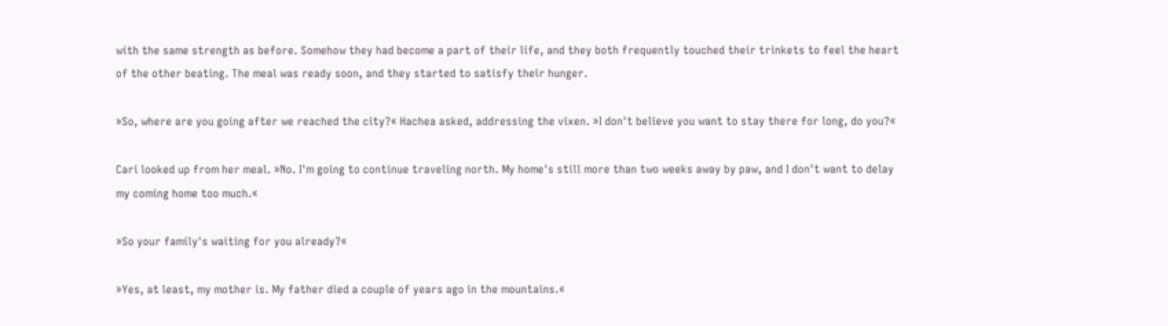with the same strength as before. Somehow they had become a part of their life, and they both frequently touched their trinkets to feel the heart of the other beating. The meal was ready soon, and they started to satisfy their hunger.

»So, where are you going after we reached the city?« Hachea asked, addressing the vixen. »I don't believe you want to stay there for long, do you?«

Cari looked up from her meal. »No. I'm going to continue traveling north. My home's still more than two weeks away by paw, and I don't want to delay my coming home too much.«

»So your family's waiting for you already?«

»Yes, at least, my mother is. My father died a couple of years ago in the mountains.«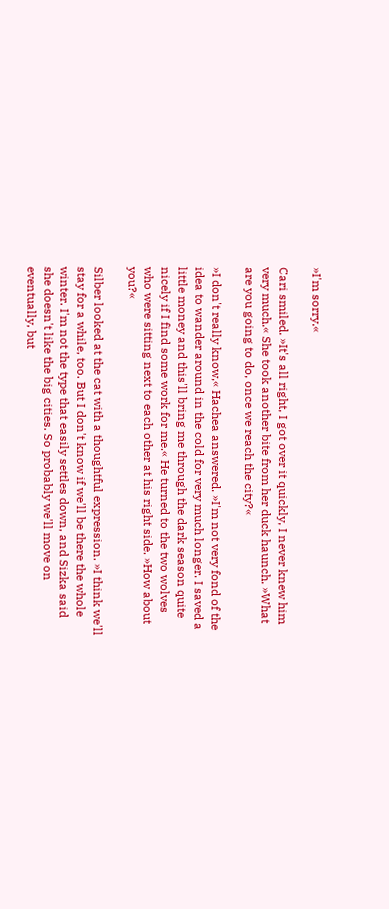»I'm sorry.«

Cari smiled. »It's all right, I got over it quickly, I never knew him very much.« She took another bite from her duck haunch. »What are you going to do, once we reach the city?«

»I don't really know,« Hachea answered. »I'm not very fond of the idea to wander around in the cold for very much longer. I saved a little money and this'll bring me through the dark season quite nicely if I find some work for me.« He turned to the two wolves who were sitting next to each other at his right side. »How about you?«

Silber looked at the cat with a thoughtful expression. »I think we'll stay for a while, too. But I don't know if we'll be there the whole winter. I'm not the type that easily settles down, and Sizka said she doesn't like the big cities. So probably we'll move on eventually, but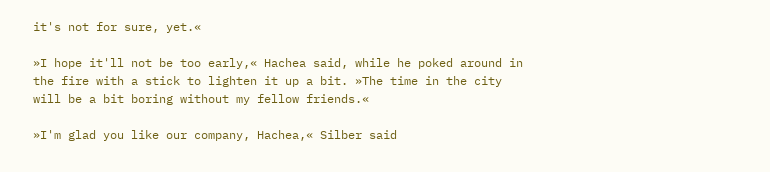it's not for sure, yet.«

»I hope it'll not be too early,« Hachea said, while he poked around in the fire with a stick to lighten it up a bit. »The time in the city will be a bit boring without my fellow friends.«

»I'm glad you like our company, Hachea,« Silber said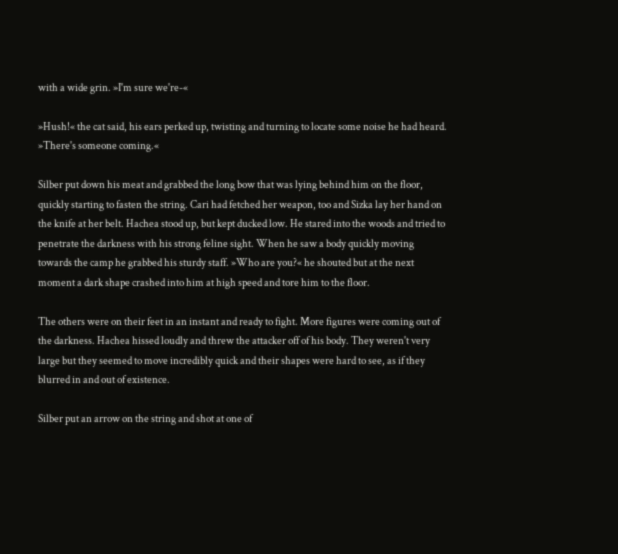with a wide grin. »I'm sure we're-«

»Hush!« the cat said, his ears perked up, twisting and turning to locate some noise he had heard. »There's someone coming.«

Silber put down his meat and grabbed the long bow that was lying behind him on the floor, quickly starting to fasten the string. Cari had fetched her weapon, too and Sizka lay her hand on the knife at her belt. Hachea stood up, but kept ducked low. He stared into the woods and tried to penetrate the darkness with his strong feline sight. When he saw a body quickly moving towards the camp he grabbed his sturdy staff. »Who are you?« he shouted but at the next moment a dark shape crashed into him at high speed and tore him to the floor.

The others were on their feet in an instant and ready to fight. More figures were coming out of the darkness. Hachea hissed loudly and threw the attacker off of his body. They weren't very large but they seemed to move incredibly quick and their shapes were hard to see, as if they blurred in and out of existence.

Silber put an arrow on the string and shot at one of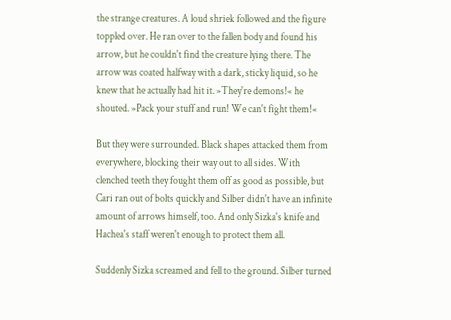the strange creatures. A loud shriek followed and the figure toppled over. He ran over to the fallen body and found his arrow, but he couldn't find the creature lying there. The arrow was coated halfway with a dark, sticky liquid, so he knew that he actually had hit it. »They're demons!« he shouted. »Pack your stuff and run! We can't fight them!«

But they were surrounded. Black shapes attacked them from everywhere, blocking their way out to all sides. With clenched teeth they fought them off as good as possible, but Cari ran out of bolts quickly and Silber didn't have an infinite amount of arrows himself, too. And only Sizka's knife and Hachea's staff weren't enough to protect them all.

Suddenly Sizka screamed and fell to the ground. Silber turned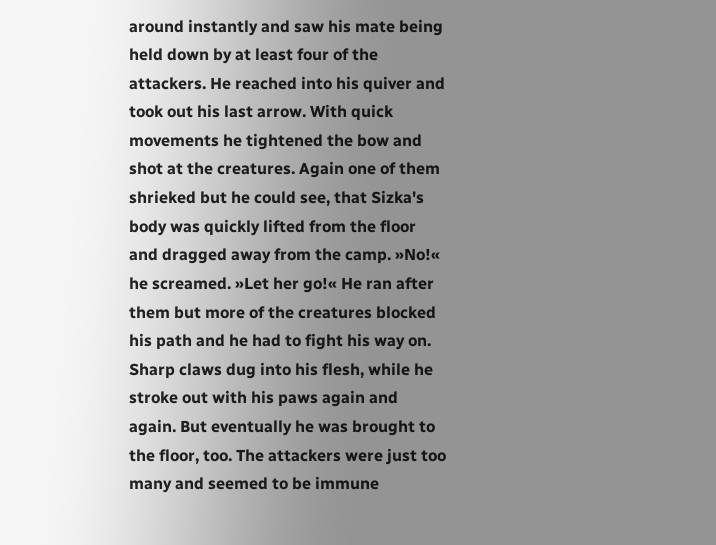around instantly and saw his mate being held down by at least four of the attackers. He reached into his quiver and took out his last arrow. With quick movements he tightened the bow and shot at the creatures. Again one of them shrieked but he could see, that Sizka's body was quickly lifted from the floor and dragged away from the camp. »No!« he screamed. »Let her go!« He ran after them but more of the creatures blocked his path and he had to fight his way on. Sharp claws dug into his flesh, while he stroke out with his paws again and again. But eventually he was brought to the floor, too. The attackers were just too many and seemed to be immune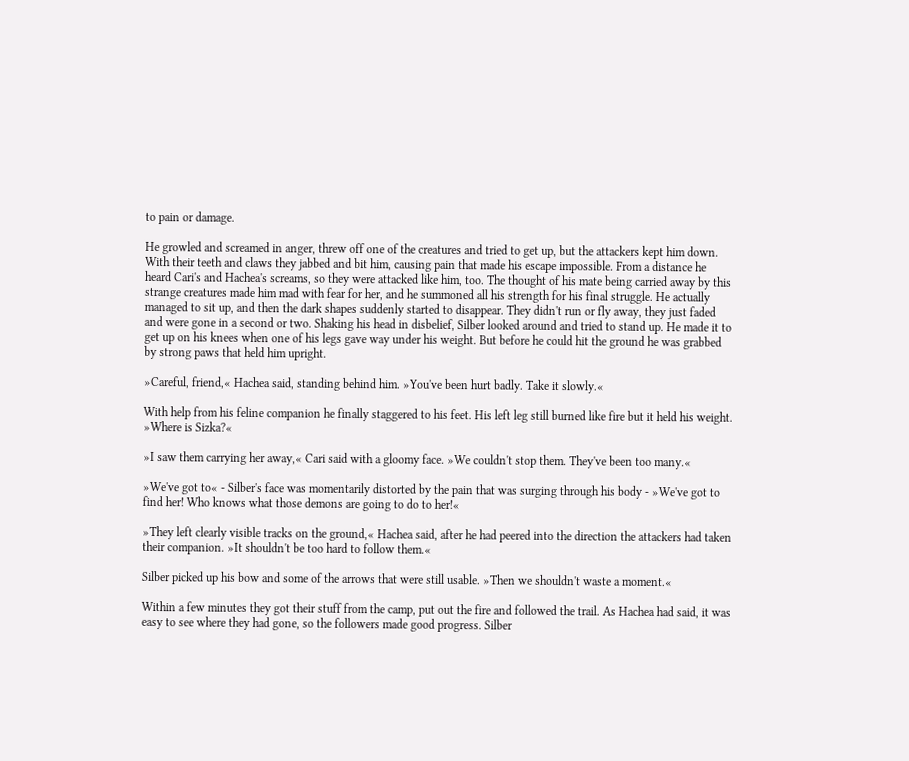to pain or damage.

He growled and screamed in anger, threw off one of the creatures and tried to get up, but the attackers kept him down. With their teeth and claws they jabbed and bit him, causing pain that made his escape impossible. From a distance he heard Cari's and Hachea's screams, so they were attacked like him, too. The thought of his mate being carried away by this strange creatures made him mad with fear for her, and he summoned all his strength for his final struggle. He actually managed to sit up, and then the dark shapes suddenly started to disappear. They didn't run or fly away, they just faded and were gone in a second or two. Shaking his head in disbelief, Silber looked around and tried to stand up. He made it to get up on his knees when one of his legs gave way under his weight. But before he could hit the ground he was grabbed by strong paws that held him upright.

»Careful, friend,« Hachea said, standing behind him. »You've been hurt badly. Take it slowly.«

With help from his feline companion he finally staggered to his feet. His left leg still burned like fire but it held his weight. »Where is Sizka?«

»I saw them carrying her away,« Cari said with a gloomy face. »We couldn't stop them. They've been too many.«

»We've got to« - Silber's face was momentarily distorted by the pain that was surging through his body - »We've got to find her! Who knows what those demons are going to do to her!«

»They left clearly visible tracks on the ground,« Hachea said, after he had peered into the direction the attackers had taken their companion. »It shouldn't be too hard to follow them.«

Silber picked up his bow and some of the arrows that were still usable. »Then we shouldn't waste a moment.«

Within a few minutes they got their stuff from the camp, put out the fire and followed the trail. As Hachea had said, it was easy to see where they had gone, so the followers made good progress. Silber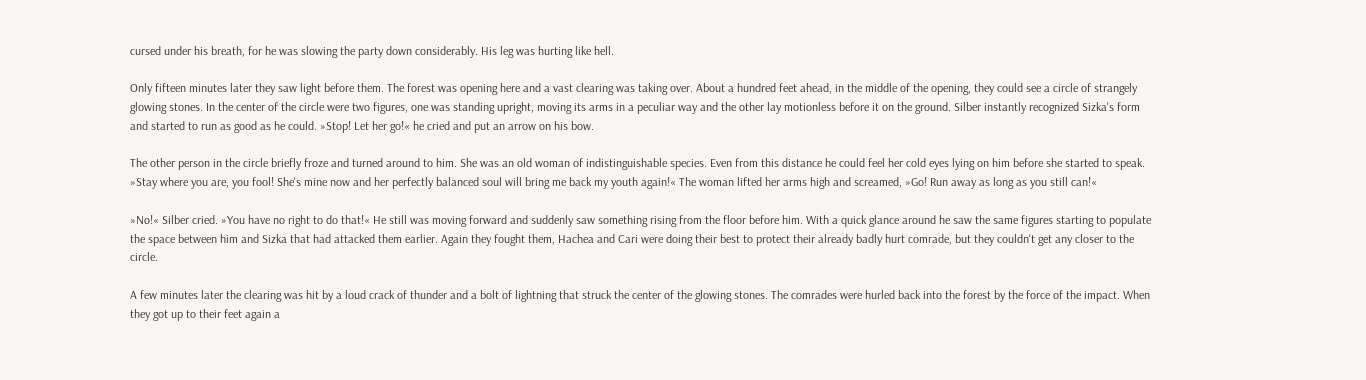cursed under his breath, for he was slowing the party down considerably. His leg was hurting like hell.

Only fifteen minutes later they saw light before them. The forest was opening here and a vast clearing was taking over. About a hundred feet ahead, in the middle of the opening, they could see a circle of strangely glowing stones. In the center of the circle were two figures, one was standing upright, moving its arms in a peculiar way and the other lay motionless before it on the ground. Silber instantly recognized Sizka's form and started to run as good as he could. »Stop! Let her go!« he cried and put an arrow on his bow.

The other person in the circle briefly froze and turned around to him. She was an old woman of indistinguishable species. Even from this distance he could feel her cold eyes lying on him before she started to speak. »Stay where you are, you fool! She's mine now and her perfectly balanced soul will bring me back my youth again!« The woman lifted her arms high and screamed, »Go! Run away as long as you still can!«

»No!« Silber cried. »You have no right to do that!« He still was moving forward and suddenly saw something rising from the floor before him. With a quick glance around he saw the same figures starting to populate the space between him and Sizka that had attacked them earlier. Again they fought them, Hachea and Cari were doing their best to protect their already badly hurt comrade, but they couldn't get any closer to the circle.

A few minutes later the clearing was hit by a loud crack of thunder and a bolt of lightning that struck the center of the glowing stones. The comrades were hurled back into the forest by the force of the impact. When they got up to their feet again a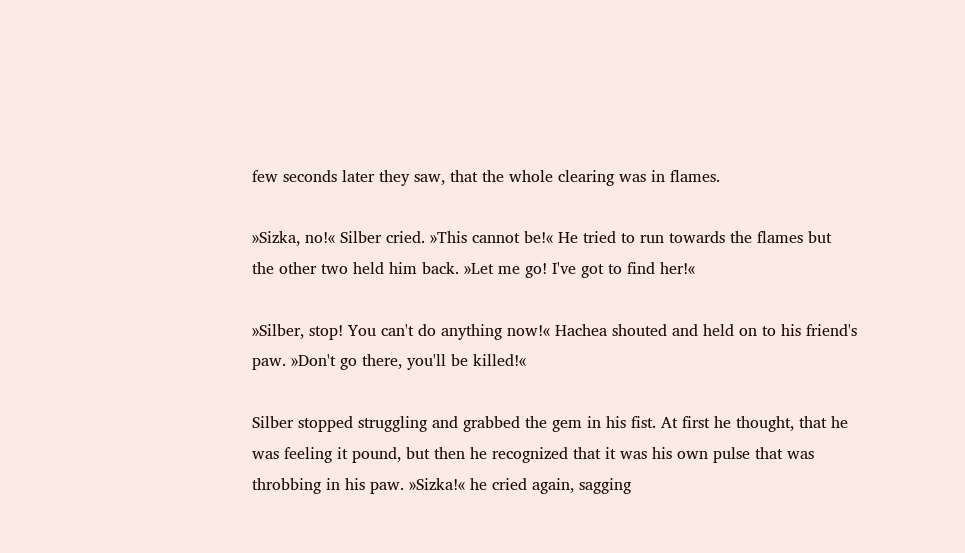few seconds later they saw, that the whole clearing was in flames.

»Sizka, no!« Silber cried. »This cannot be!« He tried to run towards the flames but the other two held him back. »Let me go! I've got to find her!«

»Silber, stop! You can't do anything now!« Hachea shouted and held on to his friend's paw. »Don't go there, you'll be killed!«

Silber stopped struggling and grabbed the gem in his fist. At first he thought, that he was feeling it pound, but then he recognized that it was his own pulse that was throbbing in his paw. »Sizka!« he cried again, sagging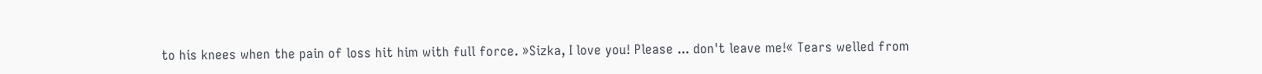to his knees when the pain of loss hit him with full force. »Sizka, I love you! Please ... don't leave me!« Tears welled from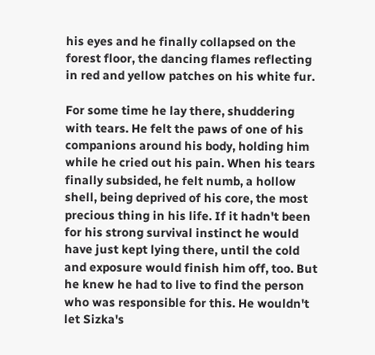his eyes and he finally collapsed on the forest floor, the dancing flames reflecting in red and yellow patches on his white fur.

For some time he lay there, shuddering with tears. He felt the paws of one of his companions around his body, holding him while he cried out his pain. When his tears finally subsided, he felt numb, a hollow shell, being deprived of his core, the most precious thing in his life. If it hadn't been for his strong survival instinct he would have just kept lying there, until the cold and exposure would finish him off, too. But he knew he had to live to find the person who was responsible for this. He wouldn't let Sizka's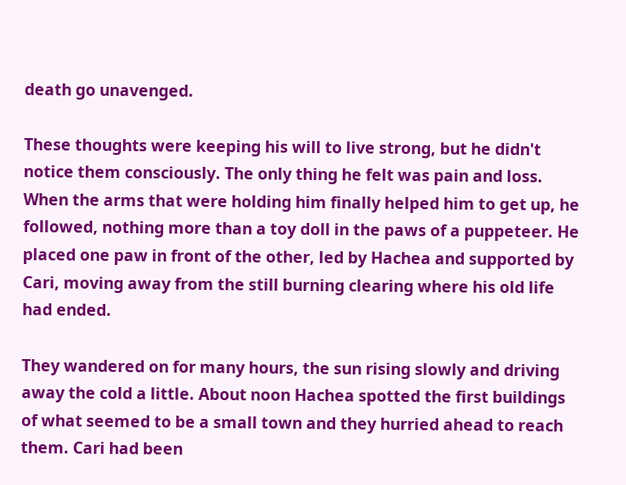death go unavenged.

These thoughts were keeping his will to live strong, but he didn't notice them consciously. The only thing he felt was pain and loss. When the arms that were holding him finally helped him to get up, he followed, nothing more than a toy doll in the paws of a puppeteer. He placed one paw in front of the other, led by Hachea and supported by Cari, moving away from the still burning clearing where his old life had ended.

They wandered on for many hours, the sun rising slowly and driving away the cold a little. About noon Hachea spotted the first buildings of what seemed to be a small town and they hurried ahead to reach them. Cari had been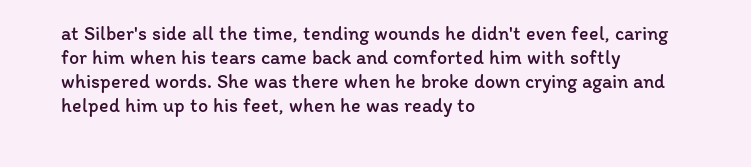at Silber's side all the time, tending wounds he didn't even feel, caring for him when his tears came back and comforted him with softly whispered words. She was there when he broke down crying again and helped him up to his feet, when he was ready to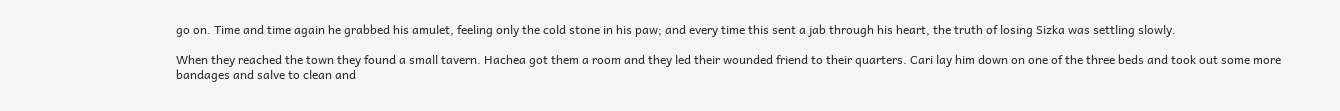go on. Time and time again he grabbed his amulet, feeling only the cold stone in his paw; and every time this sent a jab through his heart, the truth of losing Sizka was settling slowly.

When they reached the town they found a small tavern. Hachea got them a room and they led their wounded friend to their quarters. Cari lay him down on one of the three beds and took out some more bandages and salve to clean and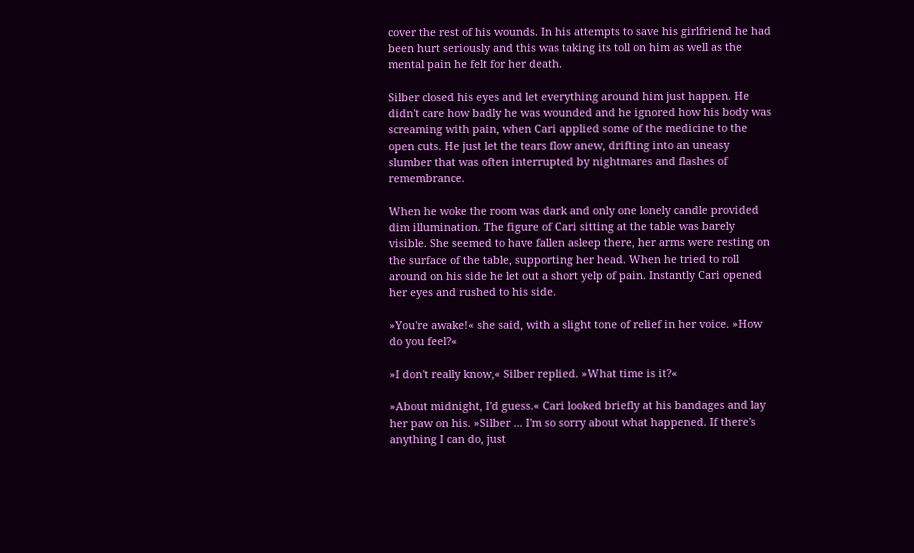cover the rest of his wounds. In his attempts to save his girlfriend he had been hurt seriously and this was taking its toll on him as well as the mental pain he felt for her death.

Silber closed his eyes and let everything around him just happen. He didn't care how badly he was wounded and he ignored how his body was screaming with pain, when Cari applied some of the medicine to the open cuts. He just let the tears flow anew, drifting into an uneasy slumber that was often interrupted by nightmares and flashes of remembrance.

When he woke the room was dark and only one lonely candle provided dim illumination. The figure of Cari sitting at the table was barely visible. She seemed to have fallen asleep there, her arms were resting on the surface of the table, supporting her head. When he tried to roll around on his side he let out a short yelp of pain. Instantly Cari opened her eyes and rushed to his side.

»You're awake!« she said, with a slight tone of relief in her voice. »How do you feel?«

»I don't really know,« Silber replied. »What time is it?«

»About midnight, I'd guess.« Cari looked briefly at his bandages and lay her paw on his. »Silber ... I'm so sorry about what happened. If there's anything I can do, just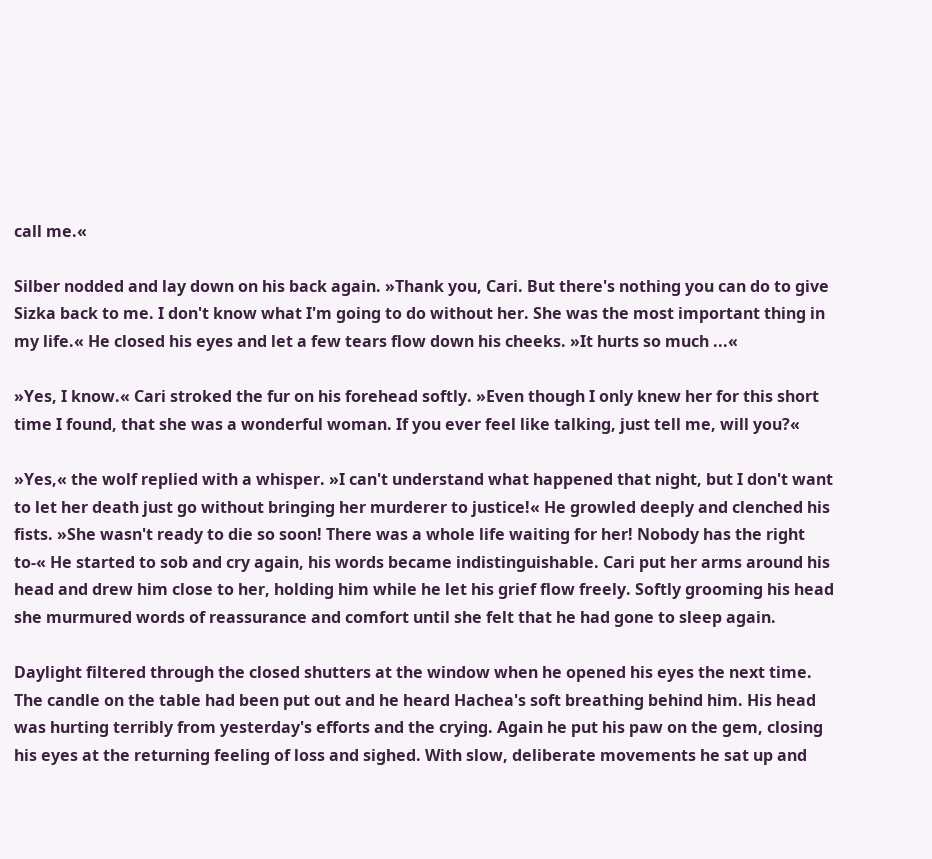call me.«

Silber nodded and lay down on his back again. »Thank you, Cari. But there's nothing you can do to give Sizka back to me. I don't know what I'm going to do without her. She was the most important thing in my life.« He closed his eyes and let a few tears flow down his cheeks. »It hurts so much ...«

»Yes, I know.« Cari stroked the fur on his forehead softly. »Even though I only knew her for this short time I found, that she was a wonderful woman. If you ever feel like talking, just tell me, will you?«

»Yes,« the wolf replied with a whisper. »I can't understand what happened that night, but I don't want to let her death just go without bringing her murderer to justice!« He growled deeply and clenched his fists. »She wasn't ready to die so soon! There was a whole life waiting for her! Nobody has the right to-« He started to sob and cry again, his words became indistinguishable. Cari put her arms around his head and drew him close to her, holding him while he let his grief flow freely. Softly grooming his head she murmured words of reassurance and comfort until she felt that he had gone to sleep again.

Daylight filtered through the closed shutters at the window when he opened his eyes the next time. The candle on the table had been put out and he heard Hachea's soft breathing behind him. His head was hurting terribly from yesterday's efforts and the crying. Again he put his paw on the gem, closing his eyes at the returning feeling of loss and sighed. With slow, deliberate movements he sat up and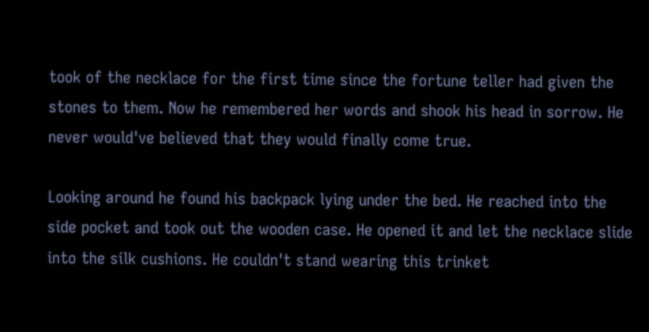took of the necklace for the first time since the fortune teller had given the stones to them. Now he remembered her words and shook his head in sorrow. He never would've believed that they would finally come true.

Looking around he found his backpack lying under the bed. He reached into the side pocket and took out the wooden case. He opened it and let the necklace slide into the silk cushions. He couldn't stand wearing this trinket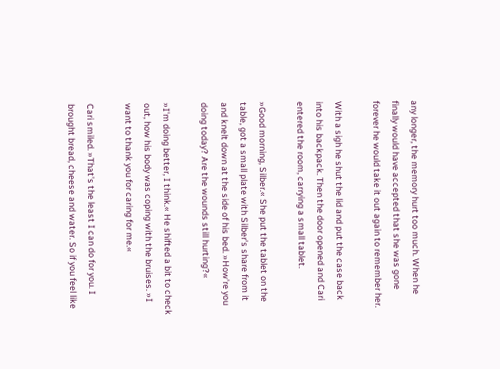any longer, the memory hurt too much. When he finally would have accepted that she was gone forever he would take it out again to remember her.

With a sigh he shut the lid and put the case back into his backpack. Then the door opened and Cari entered the room, carrying a small tablet.

»Good morning, Silber.« She put the tablet on the table, got a small plate with Silber's share from it and knelt down at the side of his bed. »How're you doing today? Are the wounds still hurting?«

»I'm doing better, I think.« He shifted a bit to check out, how his body was coping with the bruises. »I want to thank you for caring for me.«

Cari smiled. »That's the least I can do for you. I brought bread, cheese and water. So if you feel like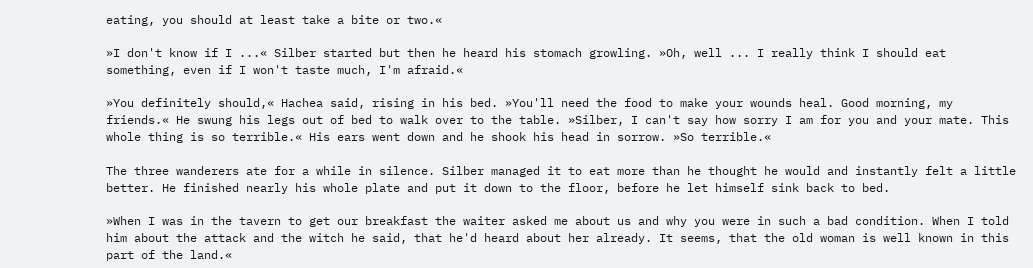eating, you should at least take a bite or two.«

»I don't know if I ...« Silber started but then he heard his stomach growling. »Oh, well ... I really think I should eat something, even if I won't taste much, I'm afraid.«

»You definitely should,« Hachea said, rising in his bed. »You'll need the food to make your wounds heal. Good morning, my friends.« He swung his legs out of bed to walk over to the table. »Silber, I can't say how sorry I am for you and your mate. This whole thing is so terrible.« His ears went down and he shook his head in sorrow. »So terrible.«

The three wanderers ate for a while in silence. Silber managed it to eat more than he thought he would and instantly felt a little better. He finished nearly his whole plate and put it down to the floor, before he let himself sink back to bed.

»When I was in the tavern to get our breakfast the waiter asked me about us and why you were in such a bad condition. When I told him about the attack and the witch he said, that he'd heard about her already. It seems, that the old woman is well known in this part of the land.«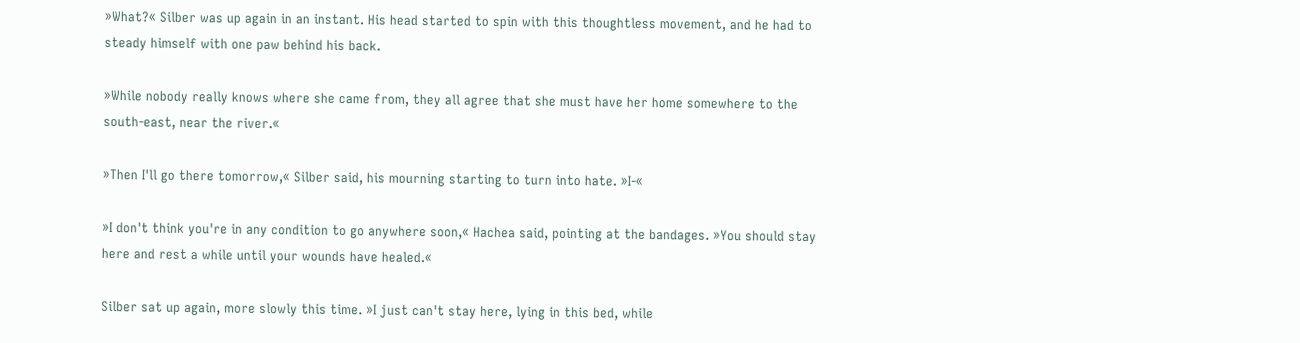»What?« Silber was up again in an instant. His head started to spin with this thoughtless movement, and he had to steady himself with one paw behind his back.

»While nobody really knows where she came from, they all agree that she must have her home somewhere to the south-east, near the river.«

»Then I'll go there tomorrow,« Silber said, his mourning starting to turn into hate. »I-«

»I don't think you're in any condition to go anywhere soon,« Hachea said, pointing at the bandages. »You should stay here and rest a while until your wounds have healed.«

Silber sat up again, more slowly this time. »I just can't stay here, lying in this bed, while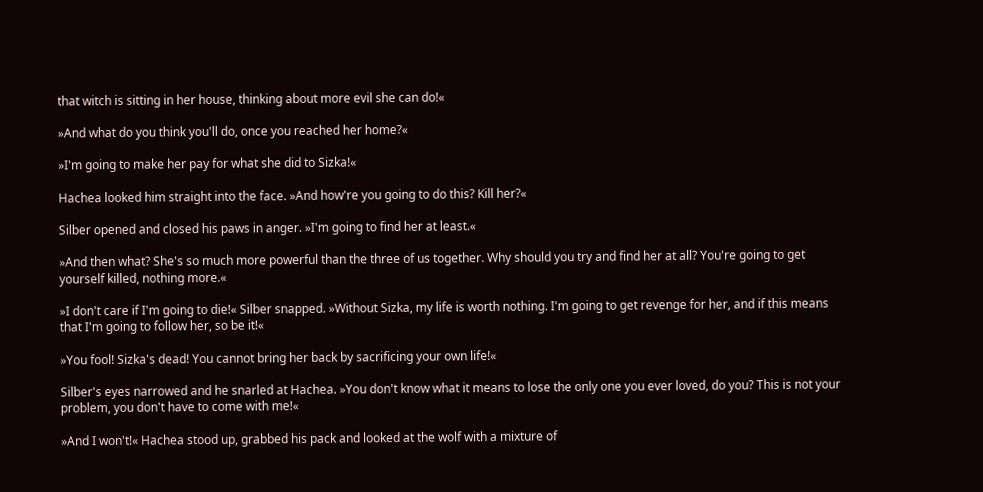that witch is sitting in her house, thinking about more evil she can do!«

»And what do you think you'll do, once you reached her home?«

»I'm going to make her pay for what she did to Sizka!«

Hachea looked him straight into the face. »And how're you going to do this? Kill her?«

Silber opened and closed his paws in anger. »I'm going to find her at least.«

»And then what? She's so much more powerful than the three of us together. Why should you try and find her at all? You're going to get yourself killed, nothing more.«

»I don't care if I'm going to die!« Silber snapped. »Without Sizka, my life is worth nothing. I'm going to get revenge for her, and if this means that I'm going to follow her, so be it!«

»You fool! Sizka's dead! You cannot bring her back by sacrificing your own life!«

Silber's eyes narrowed and he snarled at Hachea. »You don't know what it means to lose the only one you ever loved, do you? This is not your problem, you don't have to come with me!«

»And I won't!« Hachea stood up, grabbed his pack and looked at the wolf with a mixture of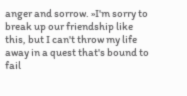anger and sorrow. »I'm sorry to break up our friendship like this, but I can't throw my life away in a quest that's bound to fail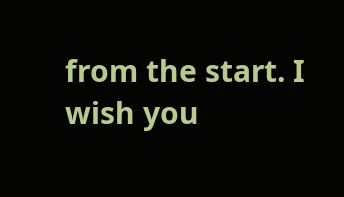from the start. I wish you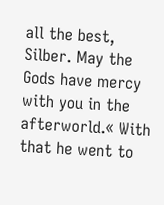all the best, Silber. May the Gods have mercy with you in the afterworld.« With that he went to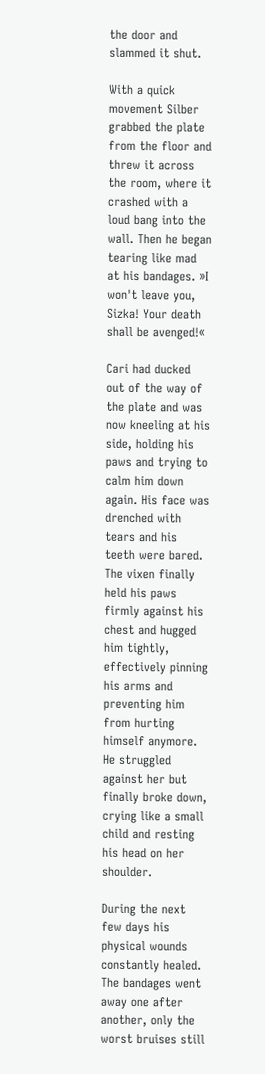the door and slammed it shut.

With a quick movement Silber grabbed the plate from the floor and threw it across the room, where it crashed with a loud bang into the wall. Then he began tearing like mad at his bandages. »I won't leave you, Sizka! Your death shall be avenged!«

Cari had ducked out of the way of the plate and was now kneeling at his side, holding his paws and trying to calm him down again. His face was drenched with tears and his teeth were bared. The vixen finally held his paws firmly against his chest and hugged him tightly, effectively pinning his arms and preventing him from hurting himself anymore. He struggled against her but finally broke down, crying like a small child and resting his head on her shoulder.

During the next few days his physical wounds constantly healed. The bandages went away one after another, only the worst bruises still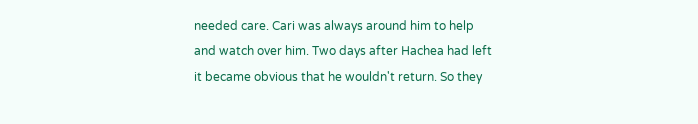needed care. Cari was always around him to help and watch over him. Two days after Hachea had left it became obvious that he wouldn't return. So they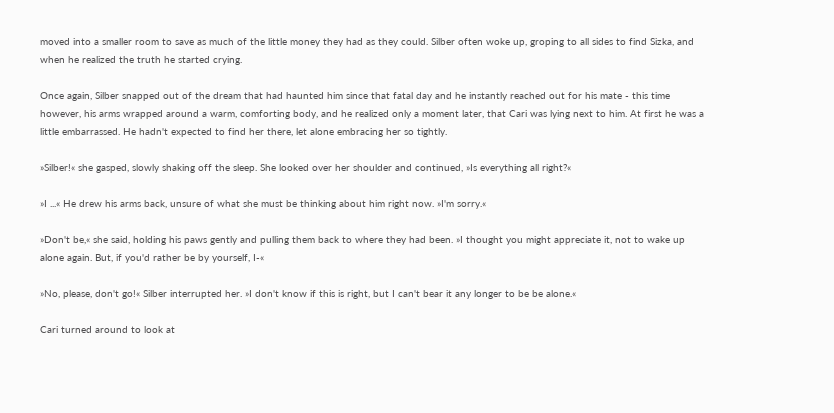moved into a smaller room to save as much of the little money they had as they could. Silber often woke up, groping to all sides to find Sizka, and when he realized the truth he started crying.

Once again, Silber snapped out of the dream that had haunted him since that fatal day and he instantly reached out for his mate - this time however, his arms wrapped around a warm, comforting body, and he realized only a moment later, that Cari was lying next to him. At first he was a little embarrassed. He hadn't expected to find her there, let alone embracing her so tightly.

»Silber!« she gasped, slowly shaking off the sleep. She looked over her shoulder and continued, »Is everything all right?«

»I ...« He drew his arms back, unsure of what she must be thinking about him right now. »I'm sorry.«

»Don't be,« she said, holding his paws gently and pulling them back to where they had been. »I thought you might appreciate it, not to wake up alone again. But, if you'd rather be by yourself, I-«

»No, please, don't go!« Silber interrupted her. »I don't know if this is right, but I can't bear it any longer to be be alone.«

Cari turned around to look at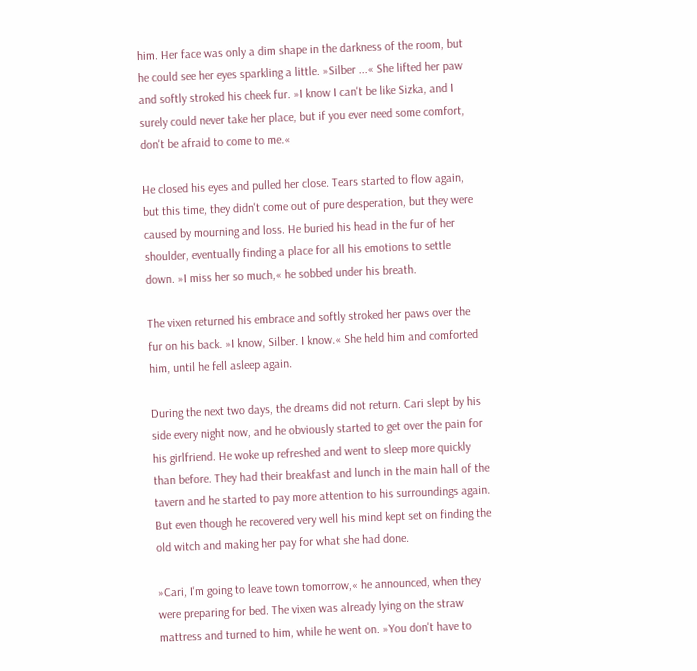him. Her face was only a dim shape in the darkness of the room, but he could see her eyes sparkling a little. »Silber ...« She lifted her paw and softly stroked his cheek fur. »I know I can't be like Sizka, and I surely could never take her place, but if you ever need some comfort, don't be afraid to come to me.«

He closed his eyes and pulled her close. Tears started to flow again, but this time, they didn't come out of pure desperation, but they were caused by mourning and loss. He buried his head in the fur of her shoulder, eventually finding a place for all his emotions to settle down. »I miss her so much,« he sobbed under his breath.

The vixen returned his embrace and softly stroked her paws over the fur on his back. »I know, Silber. I know.« She held him and comforted him, until he fell asleep again.

During the next two days, the dreams did not return. Cari slept by his side every night now, and he obviously started to get over the pain for his girlfriend. He woke up refreshed and went to sleep more quickly than before. They had their breakfast and lunch in the main hall of the tavern and he started to pay more attention to his surroundings again. But even though he recovered very well his mind kept set on finding the old witch and making her pay for what she had done.

»Cari, I'm going to leave town tomorrow,« he announced, when they were preparing for bed. The vixen was already lying on the straw mattress and turned to him, while he went on. »You don't have to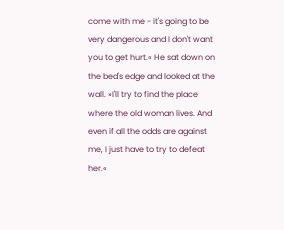come with me - it's going to be very dangerous and I don't want you to get hurt.« He sat down on the bed's edge and looked at the wall. »I'll try to find the place where the old woman lives. And even if all the odds are against me, I just have to try to defeat her.«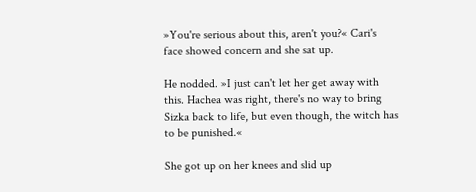»You're serious about this, aren't you?« Cari's face showed concern and she sat up.

He nodded. »I just can't let her get away with this. Hachea was right, there's no way to bring Sizka back to life, but even though, the witch has to be punished.«

She got up on her knees and slid up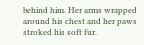behind him. Her arms wrapped around his chest and her paws stroked his soft fur.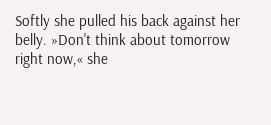Softly she pulled his back against her belly. »Don't think about tomorrow right now,« she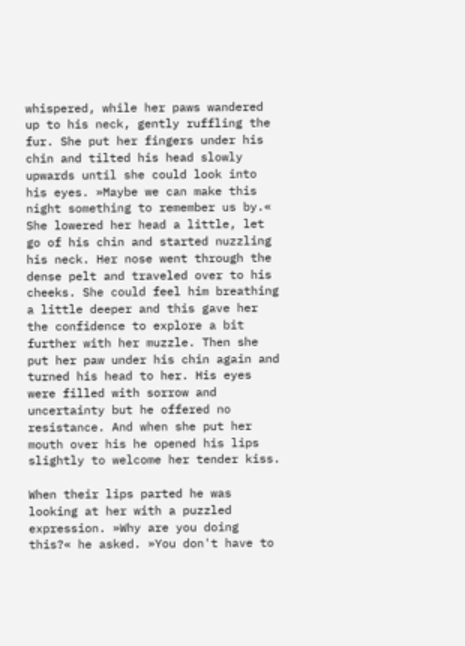whispered, while her paws wandered up to his neck, gently ruffling the fur. She put her fingers under his chin and tilted his head slowly upwards until she could look into his eyes. »Maybe we can make this night something to remember us by.« She lowered her head a little, let go of his chin and started nuzzling his neck. Her nose went through the dense pelt and traveled over to his cheeks. She could feel him breathing a little deeper and this gave her the confidence to explore a bit further with her muzzle. Then she put her paw under his chin again and turned his head to her. His eyes were filled with sorrow and uncertainty but he offered no resistance. And when she put her mouth over his he opened his lips slightly to welcome her tender kiss.

When their lips parted he was looking at her with a puzzled expression. »Why are you doing this?« he asked. »You don't have to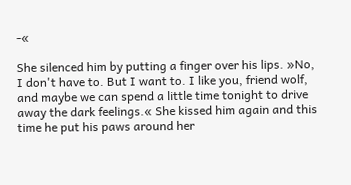-«

She silenced him by putting a finger over his lips. »No, I don't have to. But I want to. I like you, friend wolf, and maybe we can spend a little time tonight to drive away the dark feelings.« She kissed him again and this time he put his paws around her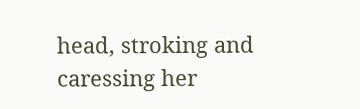head, stroking and caressing her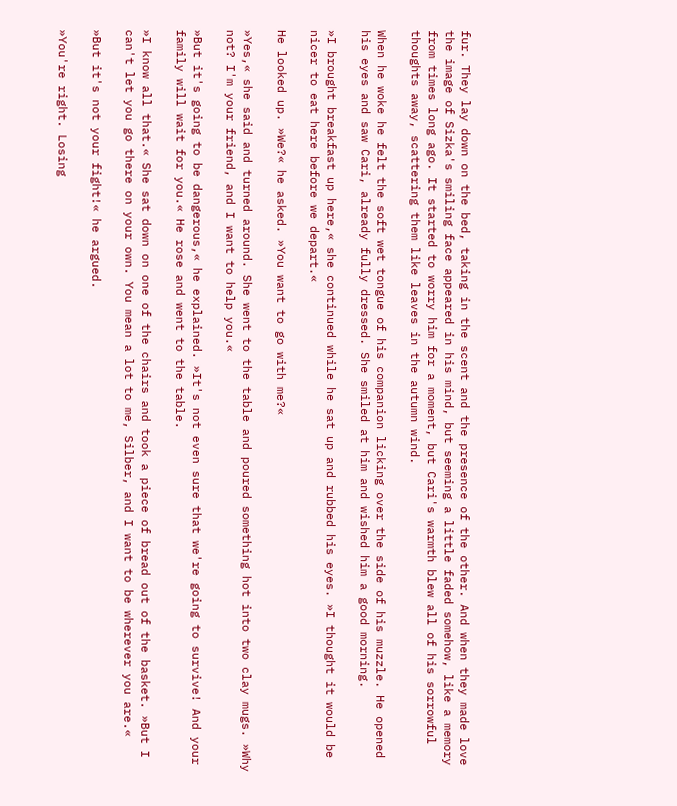fur. They lay down on the bed, taking in the scent and the presence of the other. And when they made love the image of Sizka's smiling face appeared in his mind, but seeming a little faded somehow, like a memory from times long ago. It started to worry him for a moment, but Cari's warmth blew all of his sorrowful thoughts away, scattering them like leaves in the autumn wind.

When he woke he felt the soft wet tongue of his companion licking over the side of his muzzle. He opened his eyes and saw Cari, already fully dressed. She smiled at him and wished him a good morning.

»I brought breakfast up here,« she continued while he sat up and rubbed his eyes. »I thought it would be nicer to eat here before we depart.«

He looked up. »We?« he asked. »You want to go with me?«

»Yes,« she said and turned around. She went to the table and poured something hot into two clay mugs. »Why not? I'm your friend, and I want to help you.«

»But it's going to be dangerous,« he explained. »It's not even sure that we're going to survive! And your family will wait for you.« He rose and went to the table.

»I know all that.« She sat down on one of the chairs and took a piece of bread out of the basket. »But I can't let you go there on your own. You mean a lot to me, Silber, and I want to be wherever you are.«

»But it's not your fight!« he argued.

»You're right. Losing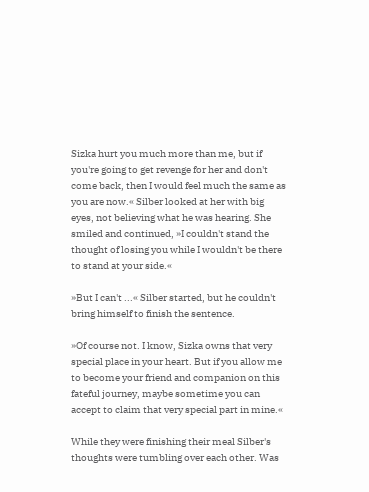Sizka hurt you much more than me, but if you're going to get revenge for her and don't come back, then I would feel much the same as you are now.« Silber looked at her with big eyes, not believing what he was hearing. She smiled and continued, »I couldn't stand the thought of losing you while I wouldn't be there to stand at your side.«

»But I can't ...« Silber started, but he couldn't bring himself to finish the sentence.

»Of course not. I know, Sizka owns that very special place in your heart. But if you allow me to become your friend and companion on this fateful journey, maybe sometime you can accept to claim that very special part in mine.«

While they were finishing their meal Silber's thoughts were tumbling over each other. Was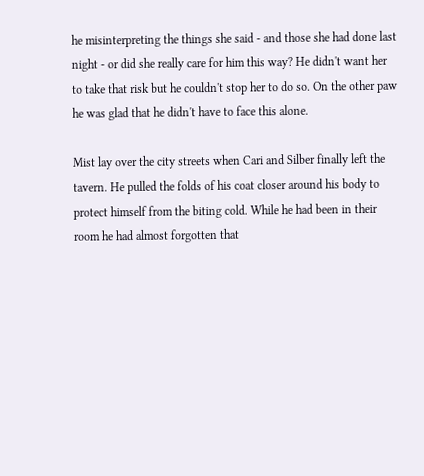he misinterpreting the things she said - and those she had done last night - or did she really care for him this way? He didn't want her to take that risk but he couldn't stop her to do so. On the other paw he was glad that he didn't have to face this alone.

Mist lay over the city streets when Cari and Silber finally left the tavern. He pulled the folds of his coat closer around his body to protect himself from the biting cold. While he had been in their room he had almost forgotten that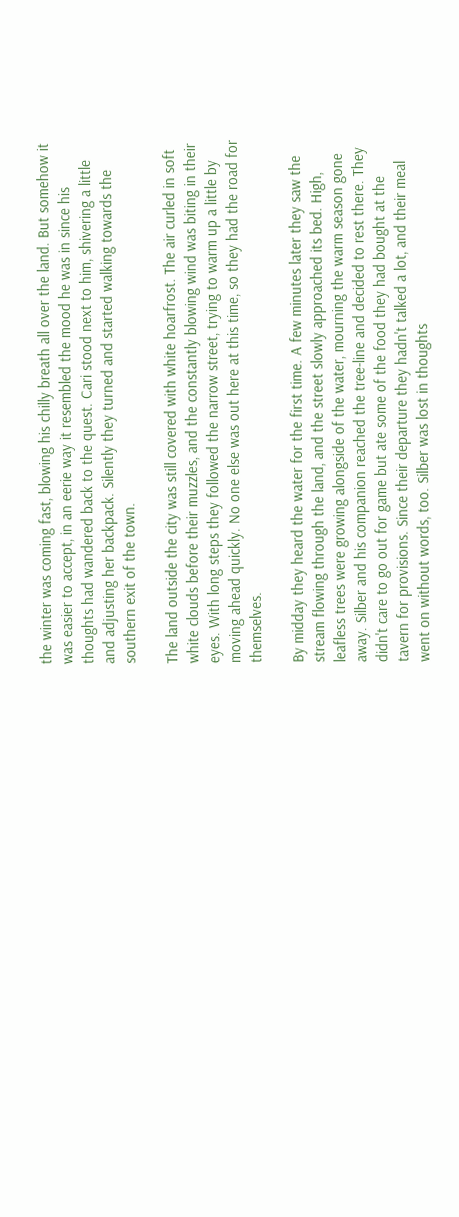the winter was coming fast, blowing his chilly breath all over the land. But somehow it was easier to accept, in an eerie way it resembled the mood he was in since his thoughts had wandered back to the quest. Cari stood next to him, shivering a little and adjusting her backpack. Silently they turned and started walking towards the southern exit of the town.

The land outside the city was still covered with white hoarfrost. The air curled in soft white clouds before their muzzles, and the constantly blowing wind was biting in their eyes. With long steps they followed the narrow street, trying to warm up a little by moving ahead quickly. No one else was out here at this time, so they had the road for themselves.

By midday they heard the water for the first time. A few minutes later they saw the stream flowing through the land, and the street slowly approached its bed. High, leafless trees were growing alongside of the water, mourning the warm season gone away. Silber and his companion reached the tree-line and decided to rest there. They didn't care to go out for game but ate some of the food they had bought at the tavern for provisions. Since their departure they hadn't talked a lot, and their meal went on without words, too. Silber was lost in thoughts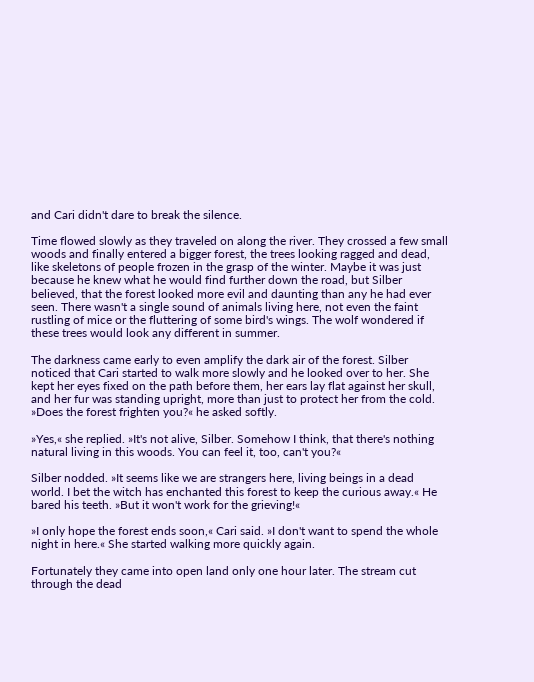and Cari didn't dare to break the silence.

Time flowed slowly as they traveled on along the river. They crossed a few small woods and finally entered a bigger forest, the trees looking ragged and dead, like skeletons of people frozen in the grasp of the winter. Maybe it was just because he knew what he would find further down the road, but Silber believed, that the forest looked more evil and daunting than any he had ever seen. There wasn't a single sound of animals living here, not even the faint rustling of mice or the fluttering of some bird's wings. The wolf wondered if these trees would look any different in summer.

The darkness came early to even amplify the dark air of the forest. Silber noticed that Cari started to walk more slowly and he looked over to her. She kept her eyes fixed on the path before them, her ears lay flat against her skull, and her fur was standing upright, more than just to protect her from the cold. »Does the forest frighten you?« he asked softly.

»Yes,« she replied. »It's not alive, Silber. Somehow I think, that there's nothing natural living in this woods. You can feel it, too, can't you?«

Silber nodded. »It seems like we are strangers here, living beings in a dead world. I bet the witch has enchanted this forest to keep the curious away.« He bared his teeth. »But it won't work for the grieving!«

»I only hope the forest ends soon,« Cari said. »I don't want to spend the whole night in here.« She started walking more quickly again.

Fortunately they came into open land only one hour later. The stream cut through the dead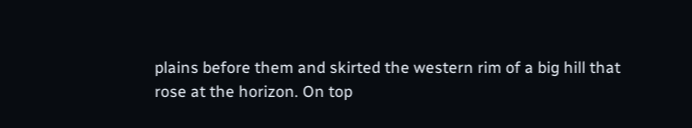plains before them and skirted the western rim of a big hill that rose at the horizon. On top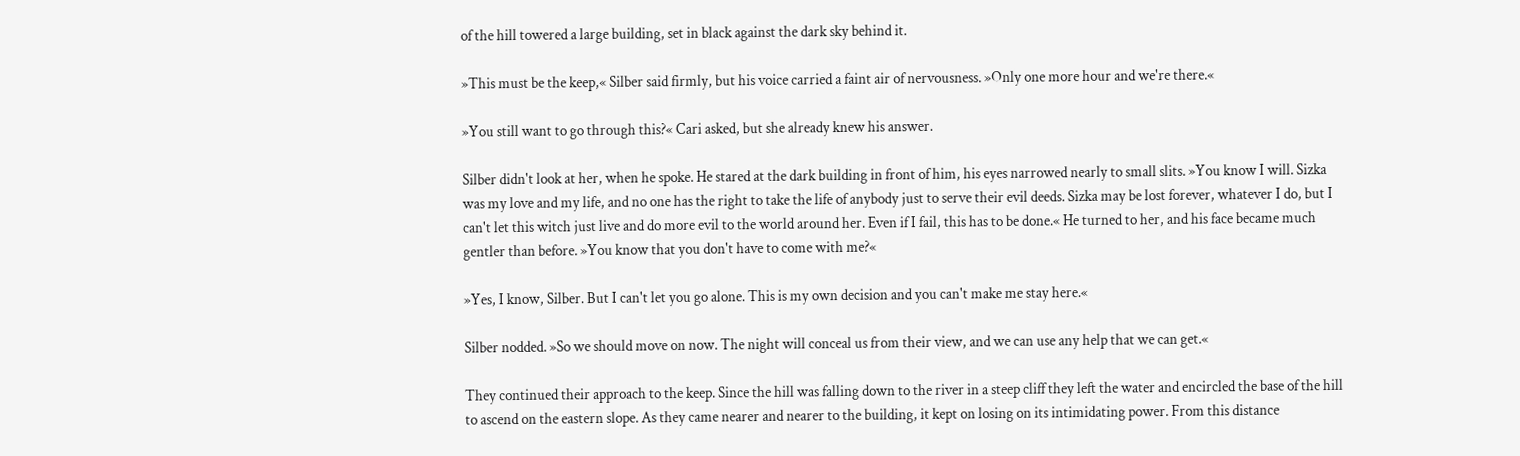of the hill towered a large building, set in black against the dark sky behind it.

»This must be the keep,« Silber said firmly, but his voice carried a faint air of nervousness. »Only one more hour and we're there.«

»You still want to go through this?« Cari asked, but she already knew his answer.

Silber didn't look at her, when he spoke. He stared at the dark building in front of him, his eyes narrowed nearly to small slits. »You know I will. Sizka was my love and my life, and no one has the right to take the life of anybody just to serve their evil deeds. Sizka may be lost forever, whatever I do, but I can't let this witch just live and do more evil to the world around her. Even if I fail, this has to be done.« He turned to her, and his face became much gentler than before. »You know that you don't have to come with me?«

»Yes, I know, Silber. But I can't let you go alone. This is my own decision and you can't make me stay here.«

Silber nodded. »So we should move on now. The night will conceal us from their view, and we can use any help that we can get.«

They continued their approach to the keep. Since the hill was falling down to the river in a steep cliff they left the water and encircled the base of the hill to ascend on the eastern slope. As they came nearer and nearer to the building, it kept on losing on its intimidating power. From this distance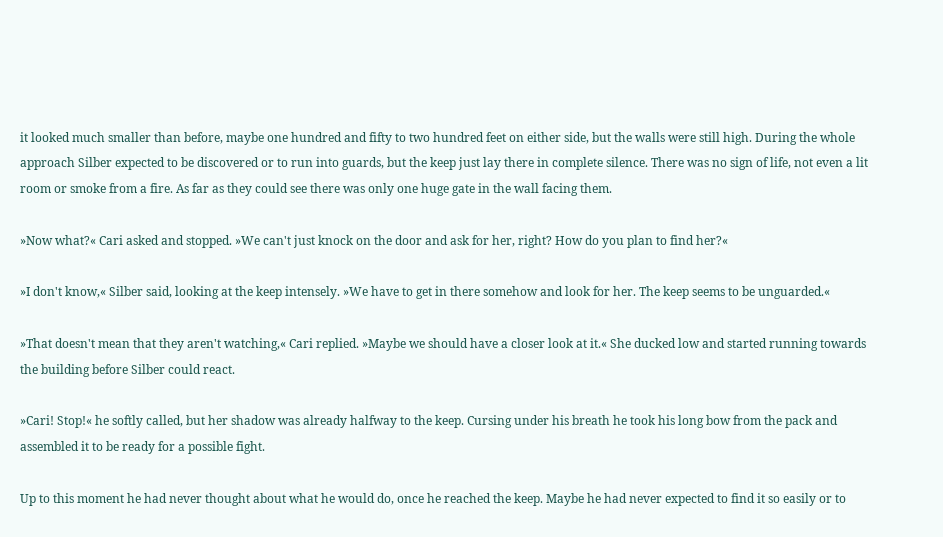it looked much smaller than before, maybe one hundred and fifty to two hundred feet on either side, but the walls were still high. During the whole approach Silber expected to be discovered or to run into guards, but the keep just lay there in complete silence. There was no sign of life, not even a lit room or smoke from a fire. As far as they could see there was only one huge gate in the wall facing them.

»Now what?« Cari asked and stopped. »We can't just knock on the door and ask for her, right? How do you plan to find her?«

»I don't know,« Silber said, looking at the keep intensely. »We have to get in there somehow and look for her. The keep seems to be unguarded.«

»That doesn't mean that they aren't watching,« Cari replied. »Maybe we should have a closer look at it.« She ducked low and started running towards the building before Silber could react.

»Cari! Stop!« he softly called, but her shadow was already halfway to the keep. Cursing under his breath he took his long bow from the pack and assembled it to be ready for a possible fight.

Up to this moment he had never thought about what he would do, once he reached the keep. Maybe he had never expected to find it so easily or to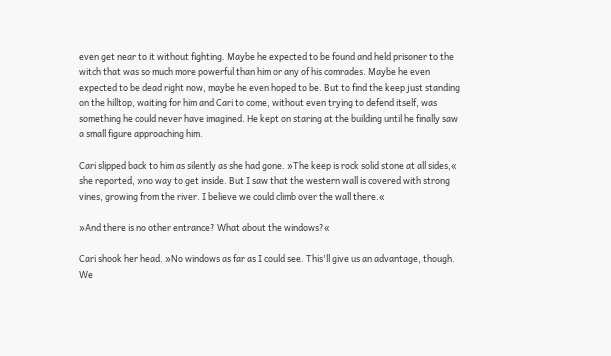even get near to it without fighting. Maybe he expected to be found and held prisoner to the witch that was so much more powerful than him or any of his comrades. Maybe he even expected to be dead right now, maybe he even hoped to be. But to find the keep just standing on the hilltop, waiting for him and Cari to come, without even trying to defend itself, was something he could never have imagined. He kept on staring at the building until he finally saw a small figure approaching him.

Cari slipped back to him as silently as she had gone. »The keep is rock solid stone at all sides,« she reported, »no way to get inside. But I saw that the western wall is covered with strong vines, growing from the river. I believe we could climb over the wall there.«

»And there is no other entrance? What about the windows?«

Cari shook her head. »No windows as far as I could see. This'll give us an advantage, though. We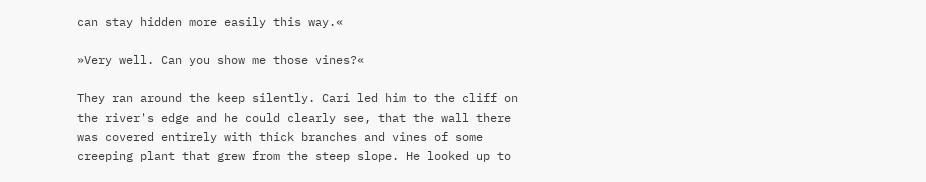can stay hidden more easily this way.«

»Very well. Can you show me those vines?«

They ran around the keep silently. Cari led him to the cliff on the river's edge and he could clearly see, that the wall there was covered entirely with thick branches and vines of some creeping plant that grew from the steep slope. He looked up to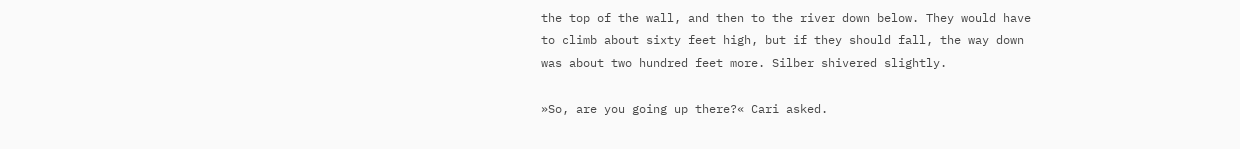the top of the wall, and then to the river down below. They would have to climb about sixty feet high, but if they should fall, the way down was about two hundred feet more. Silber shivered slightly.

»So, are you going up there?« Cari asked.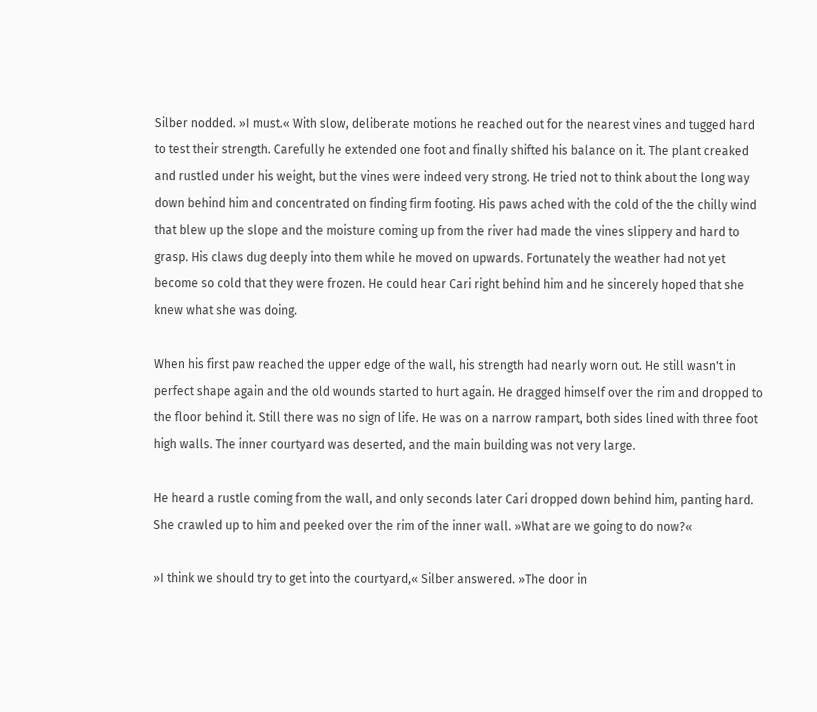Silber nodded. »I must.« With slow, deliberate motions he reached out for the nearest vines and tugged hard to test their strength. Carefully he extended one foot and finally shifted his balance on it. The plant creaked and rustled under his weight, but the vines were indeed very strong. He tried not to think about the long way down behind him and concentrated on finding firm footing. His paws ached with the cold of the the chilly wind that blew up the slope and the moisture coming up from the river had made the vines slippery and hard to grasp. His claws dug deeply into them while he moved on upwards. Fortunately the weather had not yet become so cold that they were frozen. He could hear Cari right behind him and he sincerely hoped that she knew what she was doing.

When his first paw reached the upper edge of the wall, his strength had nearly worn out. He still wasn't in perfect shape again and the old wounds started to hurt again. He dragged himself over the rim and dropped to the floor behind it. Still there was no sign of life. He was on a narrow rampart, both sides lined with three foot high walls. The inner courtyard was deserted, and the main building was not very large.

He heard a rustle coming from the wall, and only seconds later Cari dropped down behind him, panting hard. She crawled up to him and peeked over the rim of the inner wall. »What are we going to do now?«

»I think we should try to get into the courtyard,« Silber answered. »The door in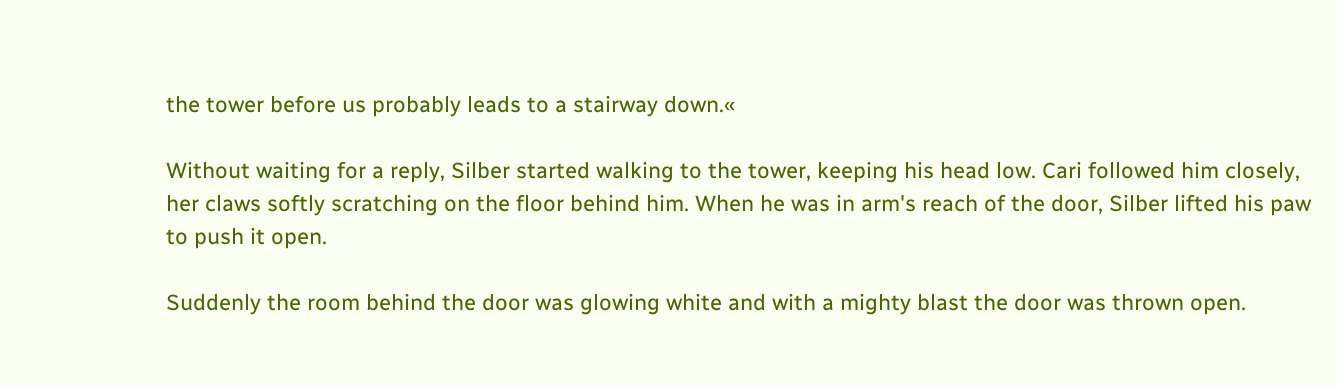the tower before us probably leads to a stairway down.«

Without waiting for a reply, Silber started walking to the tower, keeping his head low. Cari followed him closely, her claws softly scratching on the floor behind him. When he was in arm's reach of the door, Silber lifted his paw to push it open.

Suddenly the room behind the door was glowing white and with a mighty blast the door was thrown open.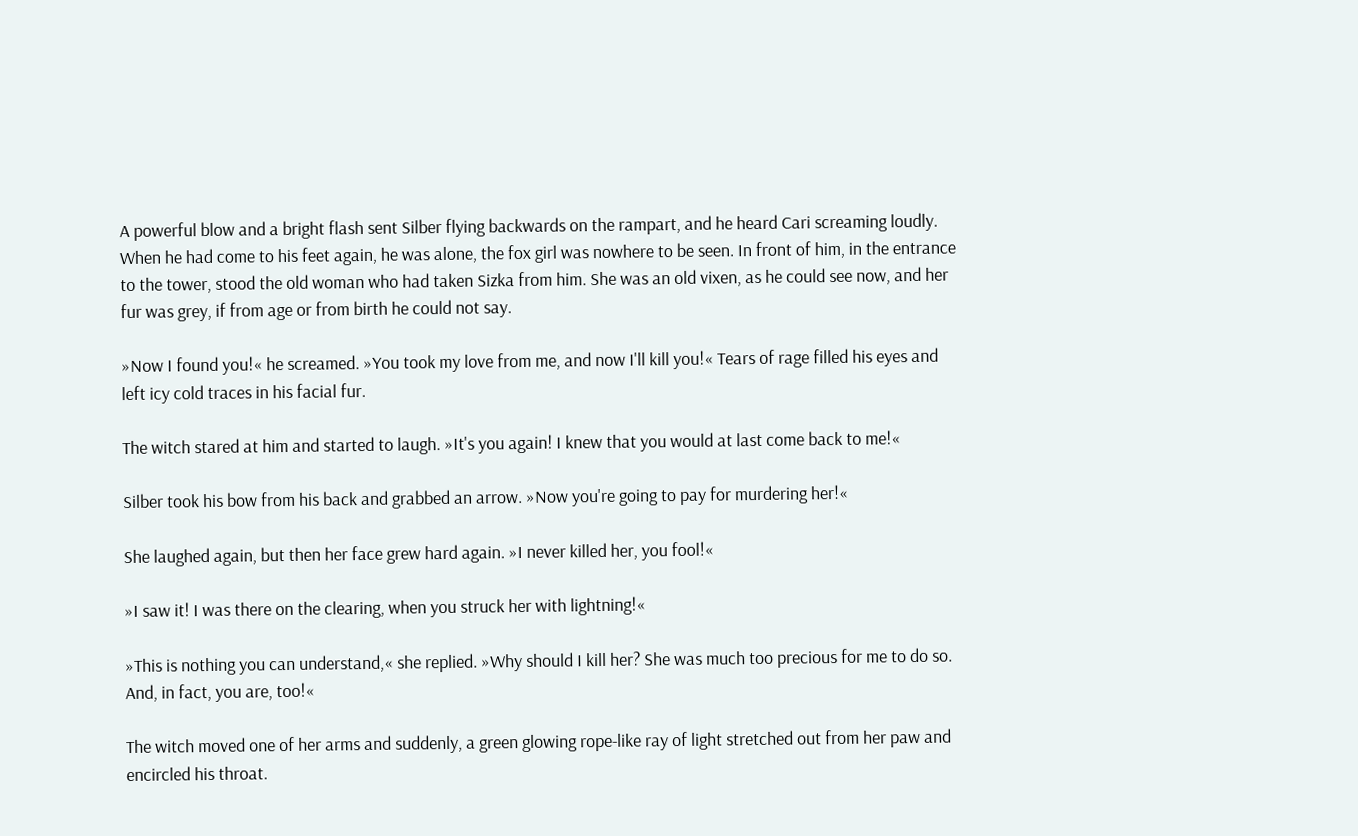A powerful blow and a bright flash sent Silber flying backwards on the rampart, and he heard Cari screaming loudly. When he had come to his feet again, he was alone, the fox girl was nowhere to be seen. In front of him, in the entrance to the tower, stood the old woman who had taken Sizka from him. She was an old vixen, as he could see now, and her fur was grey, if from age or from birth he could not say.

»Now I found you!« he screamed. »You took my love from me, and now I'll kill you!« Tears of rage filled his eyes and left icy cold traces in his facial fur.

The witch stared at him and started to laugh. »It's you again! I knew that you would at last come back to me!«

Silber took his bow from his back and grabbed an arrow. »Now you're going to pay for murdering her!«

She laughed again, but then her face grew hard again. »I never killed her, you fool!«

»I saw it! I was there on the clearing, when you struck her with lightning!«

»This is nothing you can understand,« she replied. »Why should I kill her? She was much too precious for me to do so. And, in fact, you are, too!«

The witch moved one of her arms and suddenly, a green glowing rope-like ray of light stretched out from her paw and encircled his throat.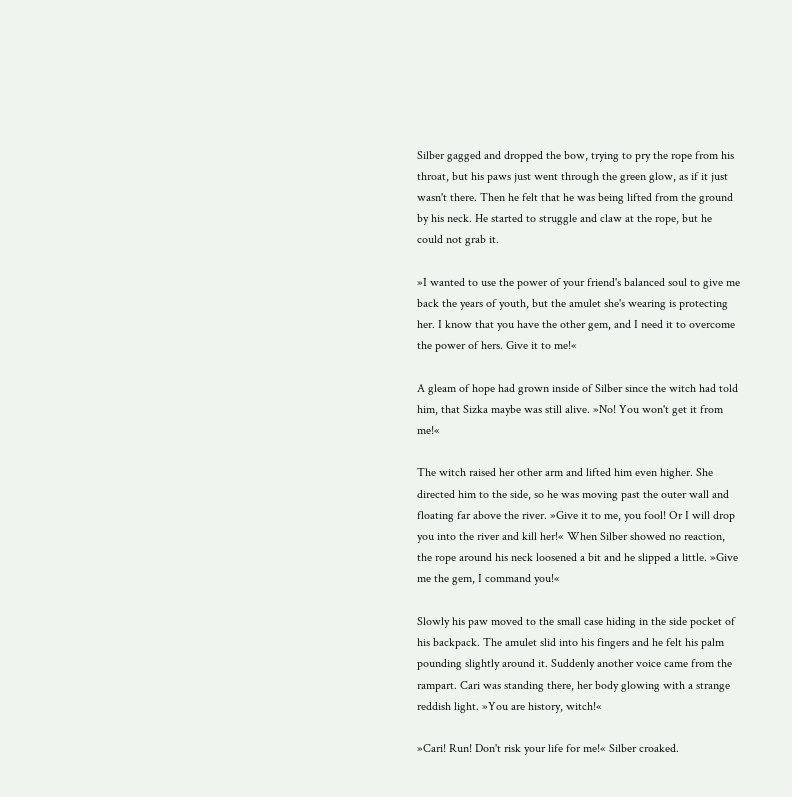Silber gagged and dropped the bow, trying to pry the rope from his throat, but his paws just went through the green glow, as if it just wasn't there. Then he felt that he was being lifted from the ground by his neck. He started to struggle and claw at the rope, but he could not grab it.

»I wanted to use the power of your friend's balanced soul to give me back the years of youth, but the amulet she's wearing is protecting her. I know that you have the other gem, and I need it to overcome the power of hers. Give it to me!«

A gleam of hope had grown inside of Silber since the witch had told him, that Sizka maybe was still alive. »No! You won't get it from me!«

The witch raised her other arm and lifted him even higher. She directed him to the side, so he was moving past the outer wall and floating far above the river. »Give it to me, you fool! Or I will drop you into the river and kill her!« When Silber showed no reaction, the rope around his neck loosened a bit and he slipped a little. »Give me the gem, I command you!«

Slowly his paw moved to the small case hiding in the side pocket of his backpack. The amulet slid into his fingers and he felt his palm pounding slightly around it. Suddenly another voice came from the rampart. Cari was standing there, her body glowing with a strange reddish light. »You are history, witch!«

»Cari! Run! Don't risk your life for me!« Silber croaked.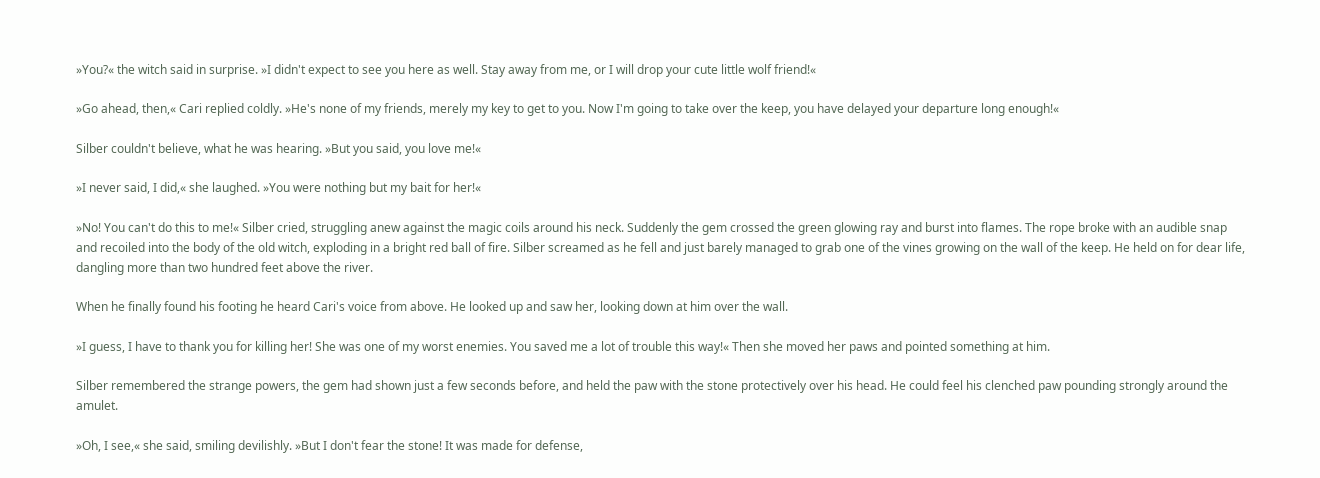»You?« the witch said in surprise. »I didn't expect to see you here as well. Stay away from me, or I will drop your cute little wolf friend!«

»Go ahead, then,« Cari replied coldly. »He's none of my friends, merely my key to get to you. Now I'm going to take over the keep, you have delayed your departure long enough!«

Silber couldn't believe, what he was hearing. »But you said, you love me!«

»I never said, I did,« she laughed. »You were nothing but my bait for her!«

»No! You can't do this to me!« Silber cried, struggling anew against the magic coils around his neck. Suddenly the gem crossed the green glowing ray and burst into flames. The rope broke with an audible snap and recoiled into the body of the old witch, exploding in a bright red ball of fire. Silber screamed as he fell and just barely managed to grab one of the vines growing on the wall of the keep. He held on for dear life, dangling more than two hundred feet above the river.

When he finally found his footing he heard Cari's voice from above. He looked up and saw her, looking down at him over the wall.

»I guess, I have to thank you for killing her! She was one of my worst enemies. You saved me a lot of trouble this way!« Then she moved her paws and pointed something at him.

Silber remembered the strange powers, the gem had shown just a few seconds before, and held the paw with the stone protectively over his head. He could feel his clenched paw pounding strongly around the amulet.

»Oh, I see,« she said, smiling devilishly. »But I don't fear the stone! It was made for defense,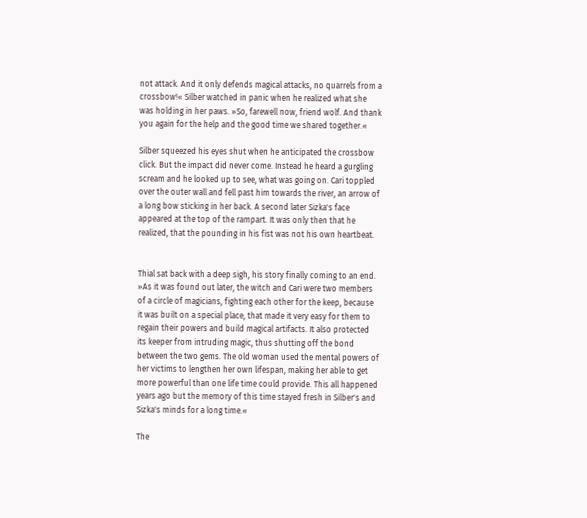not attack. And it only defends magical attacks, no quarrels from a crossbow!« Silber watched in panic when he realized what she was holding in her paws. »So, farewell now, friend wolf. And thank you again for the help and the good time we shared together.«

Silber squeezed his eyes shut when he anticipated the crossbow click. But the impact did never come. Instead he heard a gurgling scream and he looked up to see, what was going on. Cari toppled over the outer wall and fell past him towards the river, an arrow of a long bow sticking in her back. A second later Sizka's face appeared at the top of the rampart. It was only then that he realized, that the pounding in his fist was not his own heartbeat.


Thial sat back with a deep sigh, his story finally coming to an end. »As it was found out later, the witch and Cari were two members of a circle of magicians, fighting each other for the keep, because it was built on a special place, that made it very easy for them to regain their powers and build magical artifacts. It also protected its keeper from intruding magic, thus shutting off the bond between the two gems. The old woman used the mental powers of her victims to lengthen her own lifespan, making her able to get more powerful than one life time could provide. This all happened years ago but the memory of this time stayed fresh in Silber's and Sizka's minds for a long time.«

The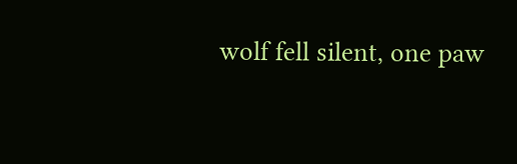wolf fell silent, one paw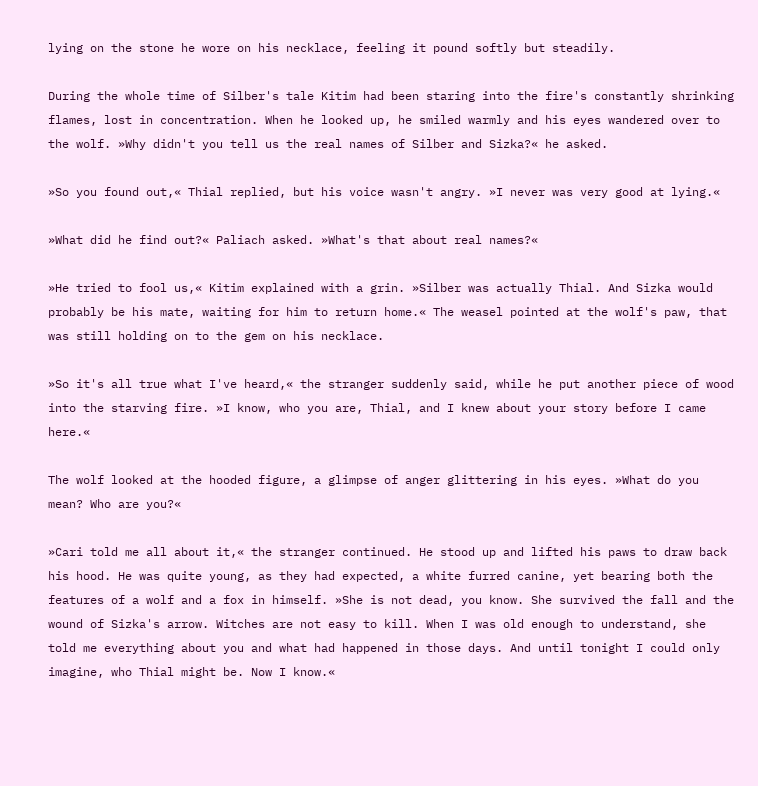lying on the stone he wore on his necklace, feeling it pound softly but steadily.

During the whole time of Silber's tale Kitim had been staring into the fire's constantly shrinking flames, lost in concentration. When he looked up, he smiled warmly and his eyes wandered over to the wolf. »Why didn't you tell us the real names of Silber and Sizka?« he asked.

»So you found out,« Thial replied, but his voice wasn't angry. »I never was very good at lying.«

»What did he find out?« Paliach asked. »What's that about real names?«

»He tried to fool us,« Kitim explained with a grin. »Silber was actually Thial. And Sizka would probably be his mate, waiting for him to return home.« The weasel pointed at the wolf's paw, that was still holding on to the gem on his necklace.

»So it's all true what I've heard,« the stranger suddenly said, while he put another piece of wood into the starving fire. »I know, who you are, Thial, and I knew about your story before I came here.«

The wolf looked at the hooded figure, a glimpse of anger glittering in his eyes. »What do you mean? Who are you?«

»Cari told me all about it,« the stranger continued. He stood up and lifted his paws to draw back his hood. He was quite young, as they had expected, a white furred canine, yet bearing both the features of a wolf and a fox in himself. »She is not dead, you know. She survived the fall and the wound of Sizka's arrow. Witches are not easy to kill. When I was old enough to understand, she told me everything about you and what had happened in those days. And until tonight I could only imagine, who Thial might be. Now I know.«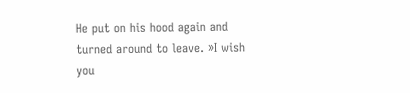He put on his hood again and turned around to leave. »I wish you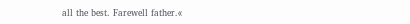all the best. Farewell father.«